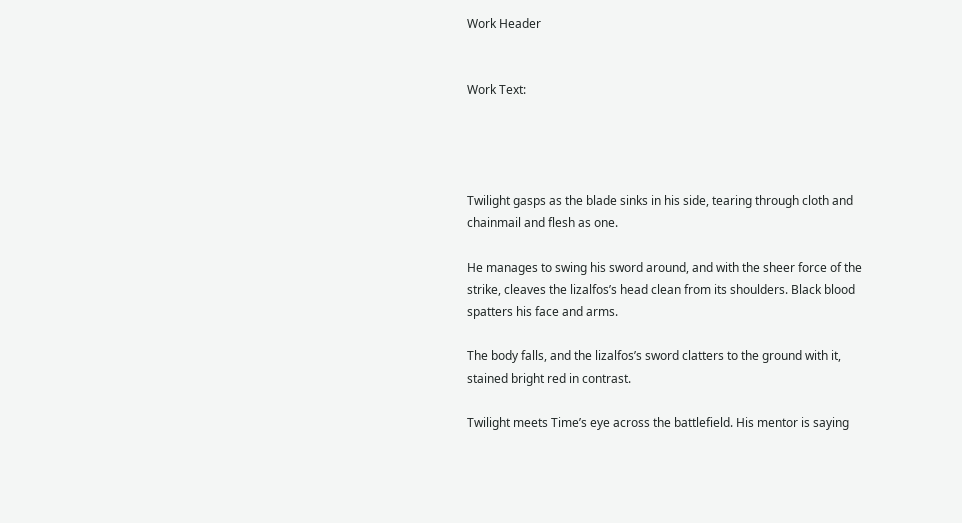Work Header


Work Text:




Twilight gasps as the blade sinks in his side, tearing through cloth and chainmail and flesh as one.

He manages to swing his sword around, and with the sheer force of the strike, cleaves the lizalfos’s head clean from its shoulders. Black blood spatters his face and arms.

The body falls, and the lizalfos’s sword clatters to the ground with it, stained bright red in contrast.

Twilight meets Time’s eye across the battlefield. His mentor is saying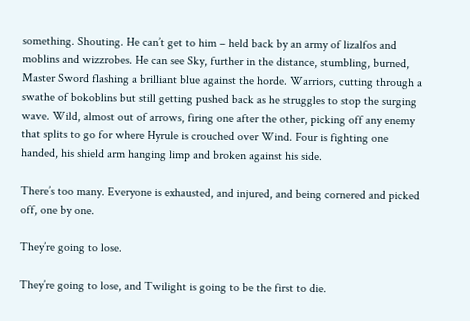something. Shouting. He can’t get to him – held back by an army of lizalfos and moblins and wizzrobes. He can see Sky, further in the distance, stumbling, burned, Master Sword flashing a brilliant blue against the horde. Warriors, cutting through a swathe of bokoblins but still getting pushed back as he struggles to stop the surging wave. Wild, almost out of arrows, firing one after the other, picking off any enemy that splits to go for where Hyrule is crouched over Wind. Four is fighting one handed, his shield arm hanging limp and broken against his side.

There’s too many. Everyone is exhausted, and injured, and being cornered and picked off, one by one.

They’re going to lose.

They’re going to lose, and Twilight is going to be the first to die.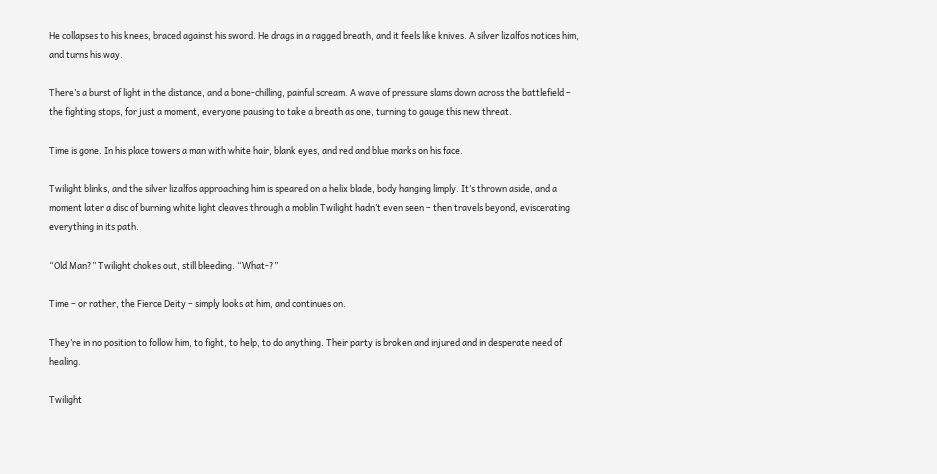He collapses to his knees, braced against his sword. He drags in a ragged breath, and it feels like knives. A silver lizalfos notices him, and turns his way.

There’s a burst of light in the distance, and a bone-chilling, painful scream. A wave of pressure slams down across the battlefield – the fighting stops, for just a moment, everyone pausing to take a breath as one, turning to gauge this new threat.

Time is gone. In his place towers a man with white hair, blank eyes, and red and blue marks on his face.

Twilight blinks, and the silver lizalfos approaching him is speared on a helix blade, body hanging limply. It’s thrown aside, and a moment later a disc of burning white light cleaves through a moblin Twilight hadn’t even seen – then travels beyond, eviscerating everything in its path.

“Old Man?” Twilight chokes out, still bleeding. “What-?”

Time – or rather, the Fierce Deity – simply looks at him, and continues on.

They’re in no position to follow him, to fight, to help, to do anything. Their party is broken and injured and in desperate need of healing.

Twilight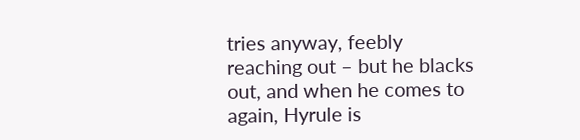tries anyway, feebly reaching out – but he blacks out, and when he comes to again, Hyrule is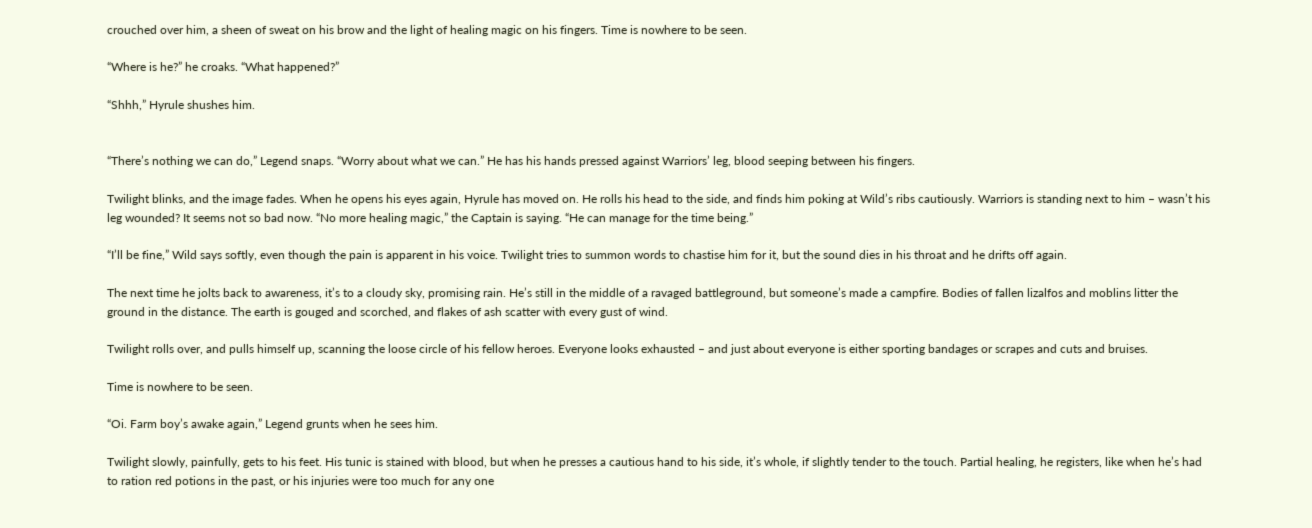crouched over him, a sheen of sweat on his brow and the light of healing magic on his fingers. Time is nowhere to be seen.

“Where is he?” he croaks. “What happened?”

“Shhh,” Hyrule shushes him.


“There’s nothing we can do,” Legend snaps. “Worry about what we can.” He has his hands pressed against Warriors’ leg, blood seeping between his fingers.

Twilight blinks, and the image fades. When he opens his eyes again, Hyrule has moved on. He rolls his head to the side, and finds him poking at Wild’s ribs cautiously. Warriors is standing next to him – wasn’t his leg wounded? It seems not so bad now. “No more healing magic,” the Captain is saying. “He can manage for the time being.”

“I’ll be fine,” Wild says softly, even though the pain is apparent in his voice. Twilight tries to summon words to chastise him for it, but the sound dies in his throat and he drifts off again.

The next time he jolts back to awareness, it’s to a cloudy sky, promising rain. He’s still in the middle of a ravaged battleground, but someone’s made a campfire. Bodies of fallen lizalfos and moblins litter the ground in the distance. The earth is gouged and scorched, and flakes of ash scatter with every gust of wind.

Twilight rolls over, and pulls himself up, scanning the loose circle of his fellow heroes. Everyone looks exhausted – and just about everyone is either sporting bandages or scrapes and cuts and bruises.

Time is nowhere to be seen.

“Oi. Farm boy’s awake again,” Legend grunts when he sees him.

Twilight slowly, painfully, gets to his feet. His tunic is stained with blood, but when he presses a cautious hand to his side, it’s whole, if slightly tender to the touch. Partial healing, he registers, like when he’s had to ration red potions in the past, or his injuries were too much for any one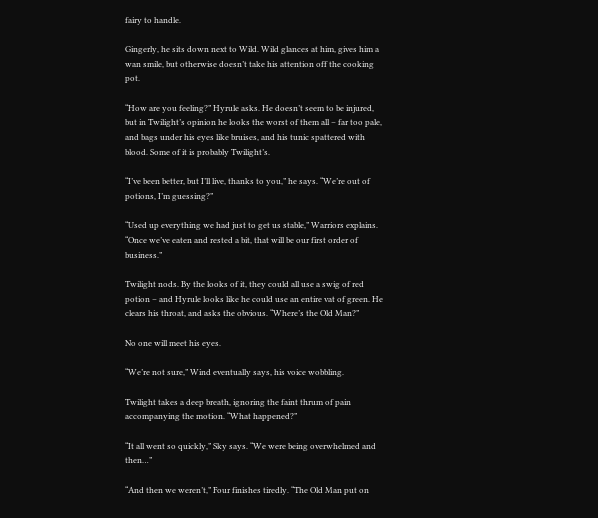fairy to handle.

Gingerly, he sits down next to Wild. Wild glances at him, gives him a wan smile, but otherwise doesn’t take his attention off the cooking pot.

“How are you feeling?” Hyrule asks. He doesn’t seem to be injured, but in Twilight’s opinion he looks the worst of them all – far too pale, and bags under his eyes like bruises, and his tunic spattered with blood. Some of it is probably Twilight’s.

“I’ve been better, but I’ll live, thanks to you,” he says. “We’re out of potions, I’m guessing?”

“Used up everything we had just to get us stable,” Warriors explains. “Once we’ve eaten and rested a bit, that will be our first order of business.”

Twilight nods. By the looks of it, they could all use a swig of red potion – and Hyrule looks like he could use an entire vat of green. He clears his throat, and asks the obvious. “Where’s the Old Man?”

No one will meet his eyes.

“We’re not sure,” Wind eventually says, his voice wobbling.

Twilight takes a deep breath, ignoring the faint thrum of pain accompanying the motion. “What happened?”

“It all went so quickly,” Sky says. “We were being overwhelmed and then…”

“And then we weren’t,” Four finishes tiredly. “The Old Man put on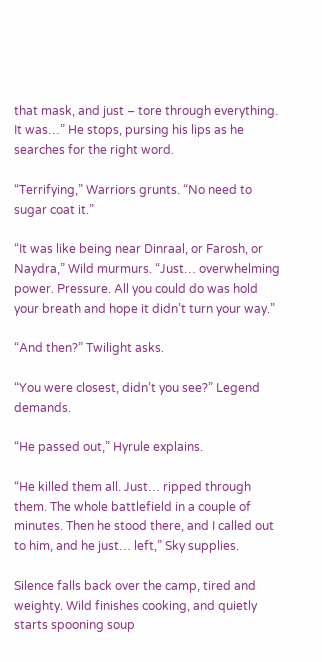that mask, and just – tore through everything. It was…” He stops, pursing his lips as he searches for the right word.

“Terrifying,” Warriors grunts. “No need to sugar coat it.”

“It was like being near Dinraal, or Farosh, or Naydra,” Wild murmurs. “Just… overwhelming power. Pressure. All you could do was hold your breath and hope it didn’t turn your way.”

“And then?” Twilight asks.

“You were closest, didn’t you see?” Legend demands.

“He passed out,” Hyrule explains.

“He killed them all. Just… ripped through them. The whole battlefield in a couple of minutes. Then he stood there, and I called out to him, and he just… left,” Sky supplies.

Silence falls back over the camp, tired and weighty. Wild finishes cooking, and quietly starts spooning soup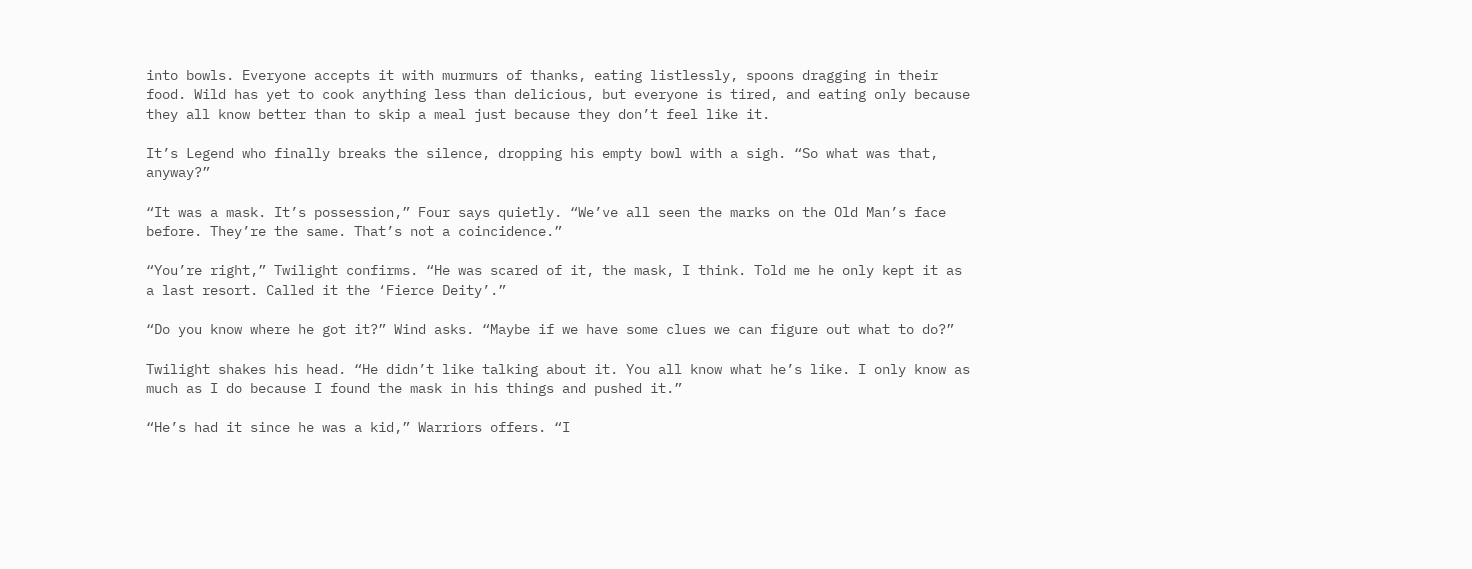into bowls. Everyone accepts it with murmurs of thanks, eating listlessly, spoons dragging in their food. Wild has yet to cook anything less than delicious, but everyone is tired, and eating only because they all know better than to skip a meal just because they don’t feel like it.

It’s Legend who finally breaks the silence, dropping his empty bowl with a sigh. “So what was that, anyway?”

“It was a mask. It’s possession,” Four says quietly. “We’ve all seen the marks on the Old Man’s face before. They’re the same. That’s not a coincidence.”

“You’re right,” Twilight confirms. “He was scared of it, the mask, I think. Told me he only kept it as a last resort. Called it the ‘Fierce Deity’.”

“Do you know where he got it?” Wind asks. “Maybe if we have some clues we can figure out what to do?”

Twilight shakes his head. “He didn’t like talking about it. You all know what he’s like. I only know as much as I do because I found the mask in his things and pushed it.”

“He’s had it since he was a kid,” Warriors offers. “I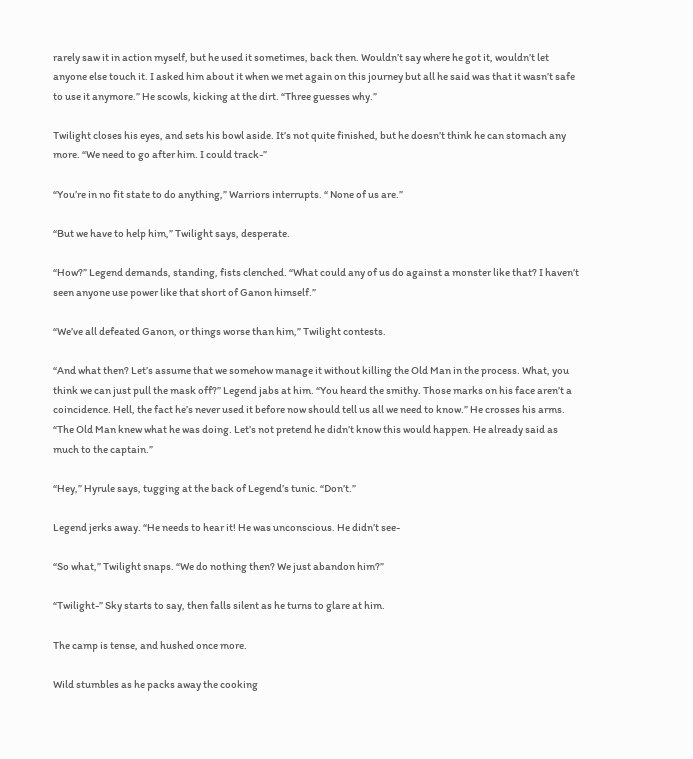rarely saw it in action myself, but he used it sometimes, back then. Wouldn’t say where he got it, wouldn’t let anyone else touch it. I asked him about it when we met again on this journey but all he said was that it wasn’t safe to use it anymore.” He scowls, kicking at the dirt. “Three guesses why.”

Twilight closes his eyes, and sets his bowl aside. It’s not quite finished, but he doesn’t think he can stomach any more. “We need to go after him. I could track-”

“You’re in no fit state to do anything,” Warriors interrupts. “ None of us are.”

“But we have to help him,” Twilight says, desperate.

“How?” Legend demands, standing, fists clenched. “What could any of us do against a monster like that? I haven’t seen anyone use power like that short of Ganon himself.”

“We’ve all defeated Ganon, or things worse than him,” Twilight contests.

“And what then? Let’s assume that we somehow manage it without killing the Old Man in the process. What, you think we can just pull the mask off?” Legend jabs at him. “You heard the smithy. Those marks on his face aren’t a coincidence. Hell, the fact he’s never used it before now should tell us all we need to know.” He crosses his arms. “The Old Man knew what he was doing. Let’s not pretend he didn’t know this would happen. He already said as much to the captain.”

“Hey,” Hyrule says, tugging at the back of Legend’s tunic. “Don’t.”

Legend jerks away. “He needs to hear it! He was unconscious. He didn’t see-

“So what,” Twilight snaps. “We do nothing then? We just abandon him?”

“Twilight-” Sky starts to say, then falls silent as he turns to glare at him.

The camp is tense, and hushed once more.

Wild stumbles as he packs away the cooking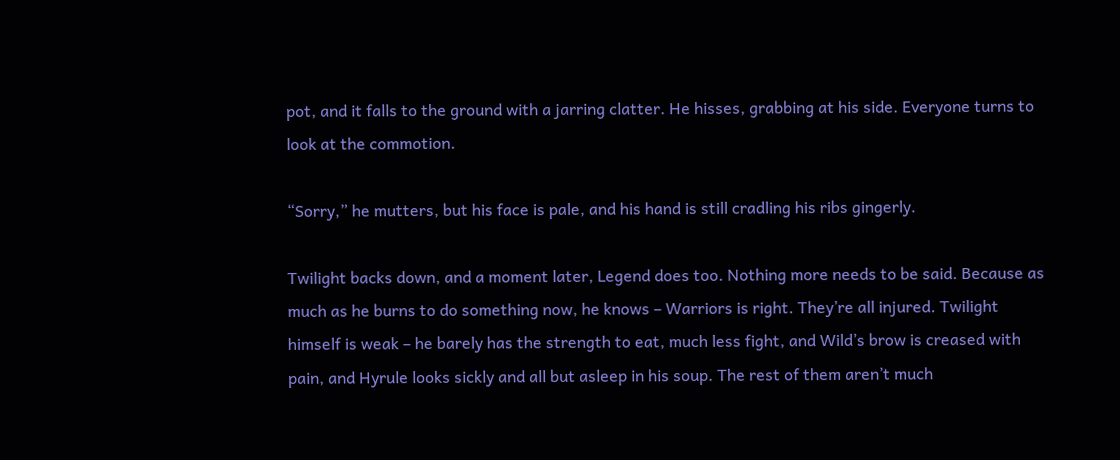pot, and it falls to the ground with a jarring clatter. He hisses, grabbing at his side. Everyone turns to look at the commotion.

“Sorry,” he mutters, but his face is pale, and his hand is still cradling his ribs gingerly.

Twilight backs down, and a moment later, Legend does too. Nothing more needs to be said. Because as much as he burns to do something now, he knows – Warriors is right. They’re all injured. Twilight himself is weak – he barely has the strength to eat, much less fight, and Wild’s brow is creased with pain, and Hyrule looks sickly and all but asleep in his soup. The rest of them aren’t much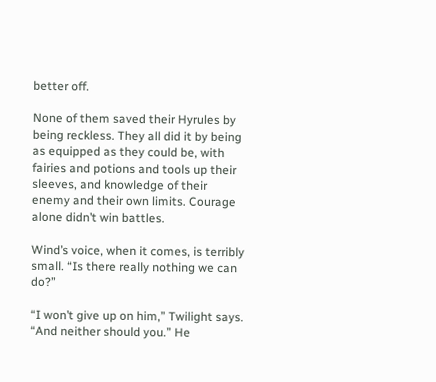better off.

None of them saved their Hyrules by being reckless. They all did it by being as equipped as they could be, with fairies and potions and tools up their sleeves, and knowledge of their enemy and their own limits. Courage alone didn’t win battles.

Wind’s voice, when it comes, is terribly small. “Is there really nothing we can do?”

“I won’t give up on him,” Twilight says. “And neither should you.” He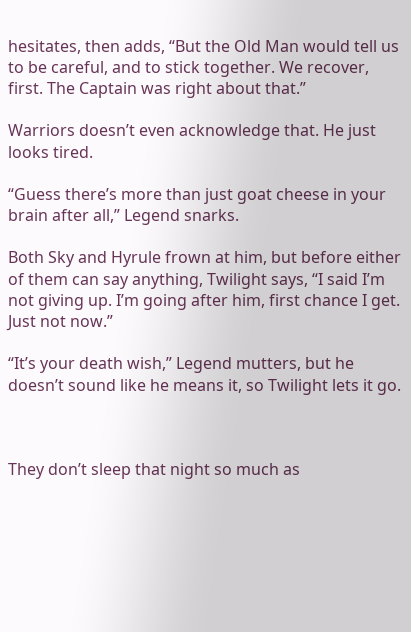hesitates, then adds, “But the Old Man would tell us to be careful, and to stick together. We recover, first. The Captain was right about that.”

Warriors doesn’t even acknowledge that. He just looks tired.

“Guess there’s more than just goat cheese in your brain after all,” Legend snarks.

Both Sky and Hyrule frown at him, but before either of them can say anything, Twilight says, “I said I’m not giving up. I’m going after him, first chance I get. Just not now.”

“It’s your death wish,” Legend mutters, but he doesn’t sound like he means it, so Twilight lets it go.



They don’t sleep that night so much as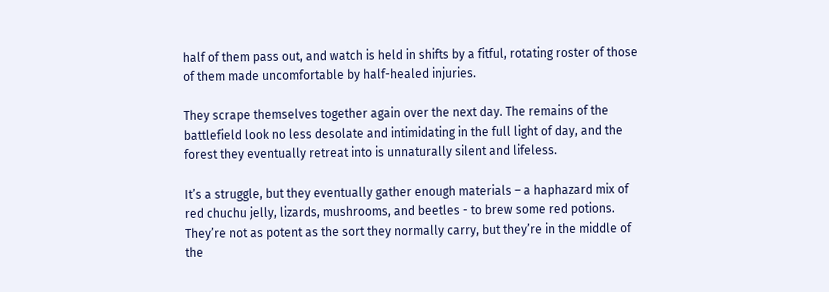half of them pass out, and watch is held in shifts by a fitful, rotating roster of those of them made uncomfortable by half-healed injuries.

They scrape themselves together again over the next day. The remains of the battlefield look no less desolate and intimidating in the full light of day, and the forest they eventually retreat into is unnaturally silent and lifeless.

It’s a struggle, but they eventually gather enough materials – a haphazard mix of red chuchu jelly, lizards, mushrooms, and beetles - to brew some red potions. They’re not as potent as the sort they normally carry, but they’re in the middle of the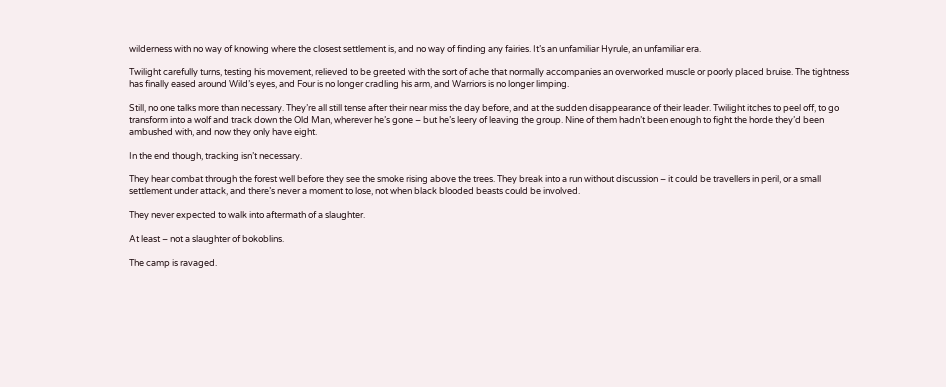wilderness with no way of knowing where the closest settlement is, and no way of finding any fairies. It’s an unfamiliar Hyrule, an unfamiliar era.

Twilight carefully turns, testing his movement, relieved to be greeted with the sort of ache that normally accompanies an overworked muscle or poorly placed bruise. The tightness has finally eased around Wild’s eyes, and Four is no longer cradling his arm, and Warriors is no longer limping.

Still, no one talks more than necessary. They’re all still tense after their near miss the day before, and at the sudden disappearance of their leader. Twilight itches to peel off, to go transform into a wolf and track down the Old Man, wherever he’s gone – but he’s leery of leaving the group. Nine of them hadn’t been enough to fight the horde they’d been ambushed with, and now they only have eight.

In the end though, tracking isn’t necessary.

They hear combat through the forest well before they see the smoke rising above the trees. They break into a run without discussion – it could be travellers in peril, or a small settlement under attack, and there’s never a moment to lose, not when black blooded beasts could be involved.

They never expected to walk into aftermath of a slaughter.

At least – not a slaughter of bokoblins.

The camp is ravaged.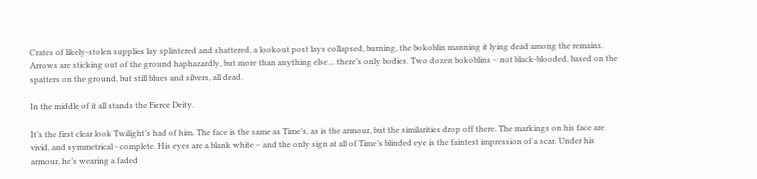Crates of likely-stolen supplies lay splintered and shattered, a lookout post lays collapsed, burning, the bokoblin manning it lying dead among the remains. Arrows are sticking out of the ground haphazardly, but more than anything else… there’s only bodies. Two dozen bokoblins – not black-blooded, based on the spatters on the ground, but still blues and silvers, all dead.

In the middle of it all stands the Fierce Deity.

It’s the first clear look Twilight’s had of him. The face is the same as Time’s, as is the armour, but the similarities drop off there. The markings on his face are vivid, and symmetrical - complete. His eyes are a blank white – and the only sign at all of Time’s blinded eye is the faintest impression of a scar. Under his armour, he’s wearing a faded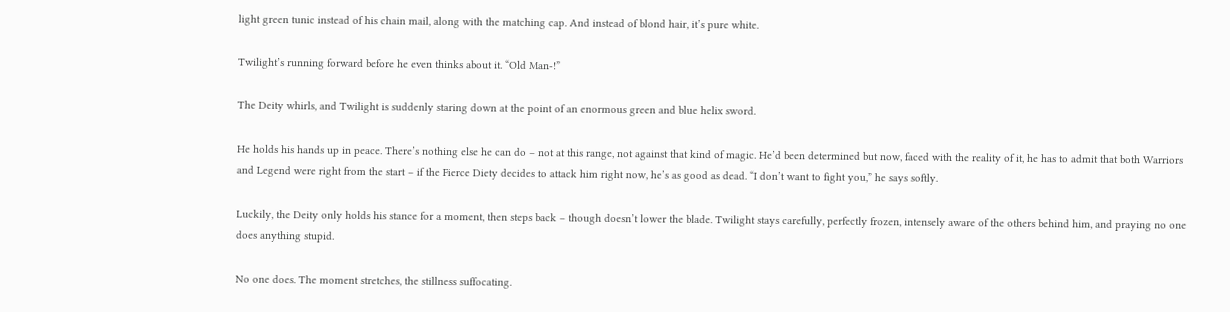light green tunic instead of his chain mail, along with the matching cap. And instead of blond hair, it’s pure white.

Twilight’s running forward before he even thinks about it. “Old Man-!”

The Deity whirls, and Twilight is suddenly staring down at the point of an enormous green and blue helix sword.

He holds his hands up in peace. There’s nothing else he can do – not at this range, not against that kind of magic. He’d been determined but now, faced with the reality of it, he has to admit that both Warriors and Legend were right from the start – if the Fierce Diety decides to attack him right now, he’s as good as dead. “I don’t want to fight you,” he says softly.

Luckily, the Deity only holds his stance for a moment, then steps back – though doesn’t lower the blade. Twilight stays carefully, perfectly frozen, intensely aware of the others behind him, and praying no one does anything stupid.

No one does. The moment stretches, the stillness suffocating.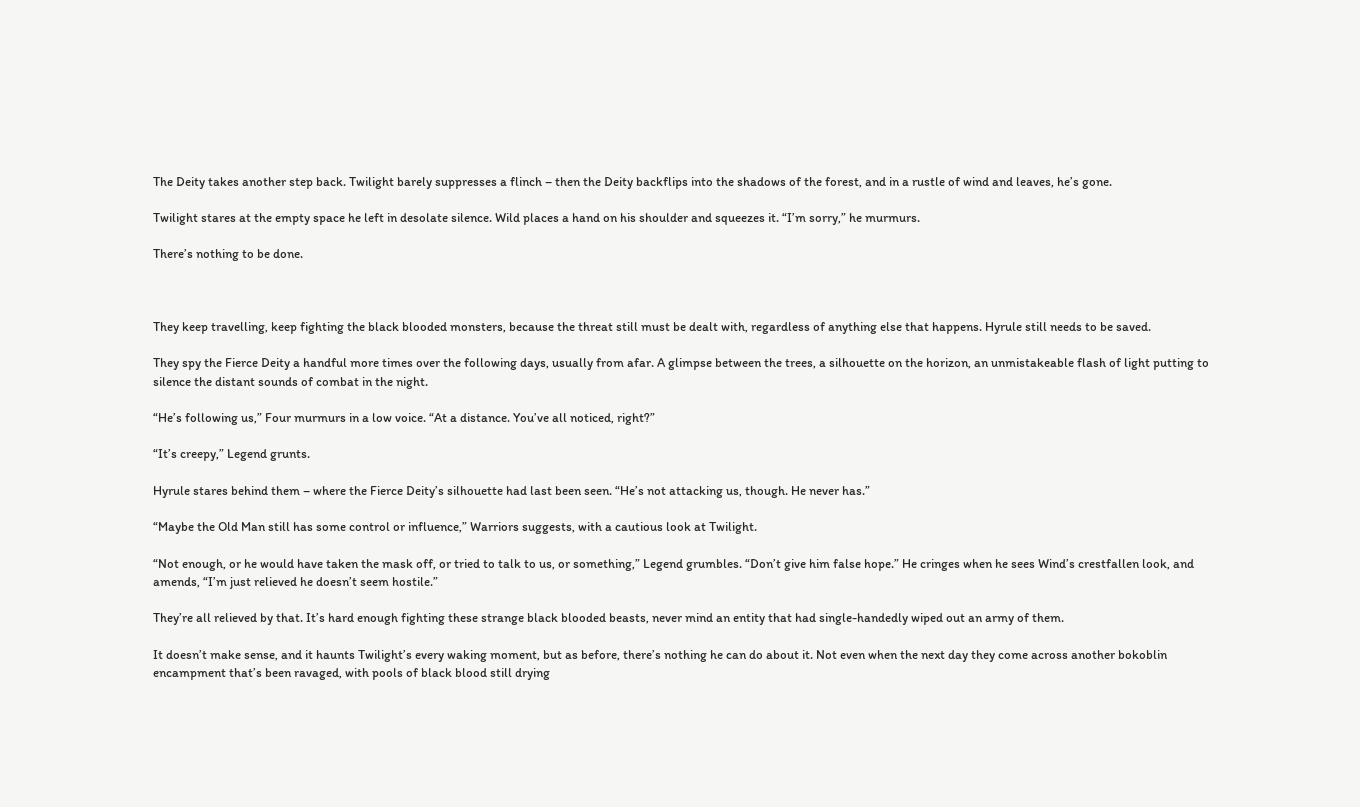The Deity takes another step back. Twilight barely suppresses a flinch – then the Deity backflips into the shadows of the forest, and in a rustle of wind and leaves, he’s gone.

Twilight stares at the empty space he left in desolate silence. Wild places a hand on his shoulder and squeezes it. “I’m sorry,” he murmurs.

There’s nothing to be done.



They keep travelling, keep fighting the black blooded monsters, because the threat still must be dealt with, regardless of anything else that happens. Hyrule still needs to be saved.

They spy the Fierce Deity a handful more times over the following days, usually from afar. A glimpse between the trees, a silhouette on the horizon, an unmistakeable flash of light putting to silence the distant sounds of combat in the night.

“He’s following us,” Four murmurs in a low voice. “At a distance. You’ve all noticed, right?”

“It’s creepy,” Legend grunts.

Hyrule stares behind them – where the Fierce Deity’s silhouette had last been seen. “He’s not attacking us, though. He never has.”

“Maybe the Old Man still has some control or influence,” Warriors suggests, with a cautious look at Twilight.

“Not enough, or he would have taken the mask off, or tried to talk to us, or something,” Legend grumbles. “Don’t give him false hope.” He cringes when he sees Wind’s crestfallen look, and amends, “I’m just relieved he doesn’t seem hostile.”

They’re all relieved by that. It’s hard enough fighting these strange black blooded beasts, never mind an entity that had single-handedly wiped out an army of them.

It doesn’t make sense, and it haunts Twilight’s every waking moment, but as before, there’s nothing he can do about it. Not even when the next day they come across another bokoblin encampment that’s been ravaged, with pools of black blood still drying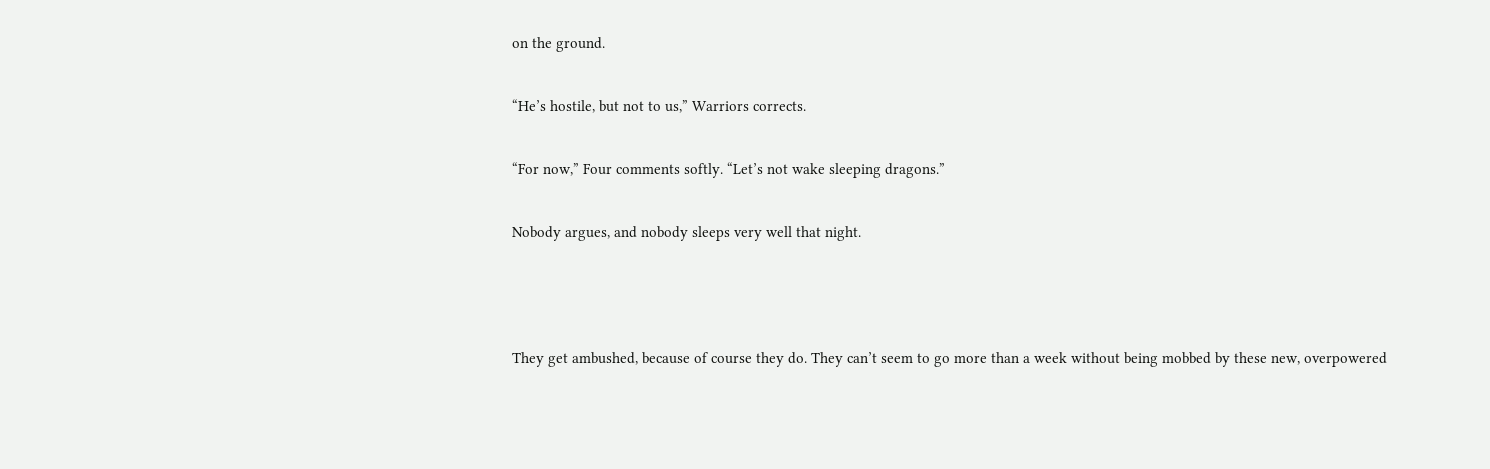on the ground.

“He’s hostile, but not to us,” Warriors corrects.

“For now,” Four comments softly. “Let’s not wake sleeping dragons.”

Nobody argues, and nobody sleeps very well that night.



They get ambushed, because of course they do. They can’t seem to go more than a week without being mobbed by these new, overpowered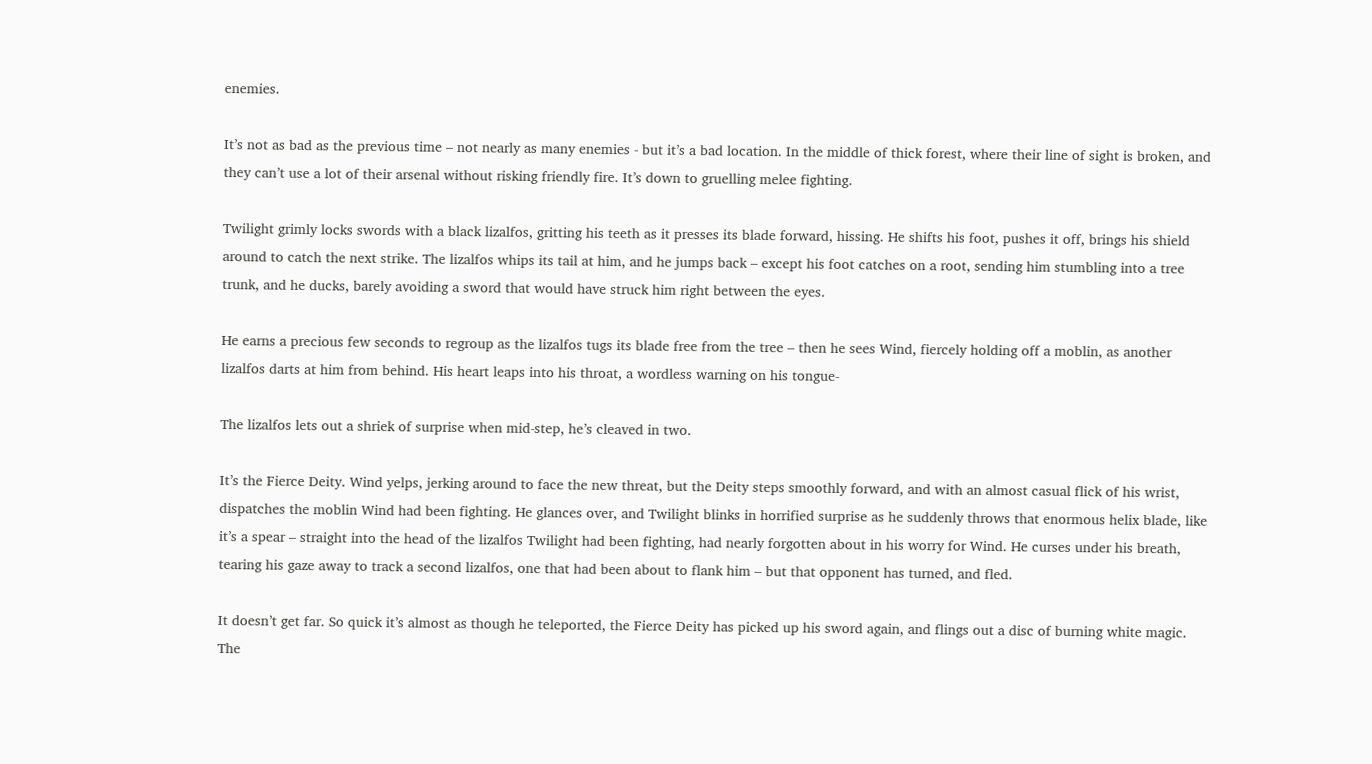enemies.

It’s not as bad as the previous time – not nearly as many enemies - but it’s a bad location. In the middle of thick forest, where their line of sight is broken, and they can’t use a lot of their arsenal without risking friendly fire. It’s down to gruelling melee fighting.

Twilight grimly locks swords with a black lizalfos, gritting his teeth as it presses its blade forward, hissing. He shifts his foot, pushes it off, brings his shield around to catch the next strike. The lizalfos whips its tail at him, and he jumps back – except his foot catches on a root, sending him stumbling into a tree trunk, and he ducks, barely avoiding a sword that would have struck him right between the eyes.

He earns a precious few seconds to regroup as the lizalfos tugs its blade free from the tree – then he sees Wind, fiercely holding off a moblin, as another lizalfos darts at him from behind. His heart leaps into his throat, a wordless warning on his tongue-

The lizalfos lets out a shriek of surprise when mid-step, he’s cleaved in two.

It’s the Fierce Deity. Wind yelps, jerking around to face the new threat, but the Deity steps smoothly forward, and with an almost casual flick of his wrist, dispatches the moblin Wind had been fighting. He glances over, and Twilight blinks in horrified surprise as he suddenly throws that enormous helix blade, like it’s a spear – straight into the head of the lizalfos Twilight had been fighting, had nearly forgotten about in his worry for Wind. He curses under his breath, tearing his gaze away to track a second lizalfos, one that had been about to flank him – but that opponent has turned, and fled.

It doesn’t get far. So quick it’s almost as though he teleported, the Fierce Deity has picked up his sword again, and flings out a disc of burning white magic. The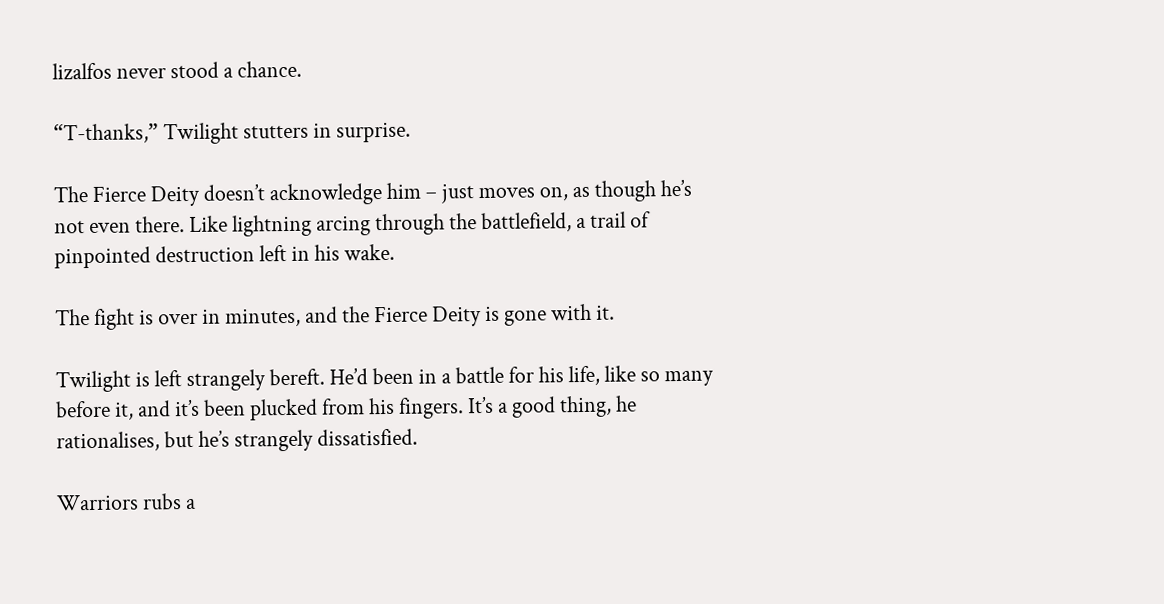lizalfos never stood a chance.

“T-thanks,” Twilight stutters in surprise.

The Fierce Deity doesn’t acknowledge him – just moves on, as though he’s not even there. Like lightning arcing through the battlefield, a trail of pinpointed destruction left in his wake.

The fight is over in minutes, and the Fierce Deity is gone with it.

Twilight is left strangely bereft. He’d been in a battle for his life, like so many before it, and it’s been plucked from his fingers. It’s a good thing, he rationalises, but he’s strangely dissatisfied.

Warriors rubs a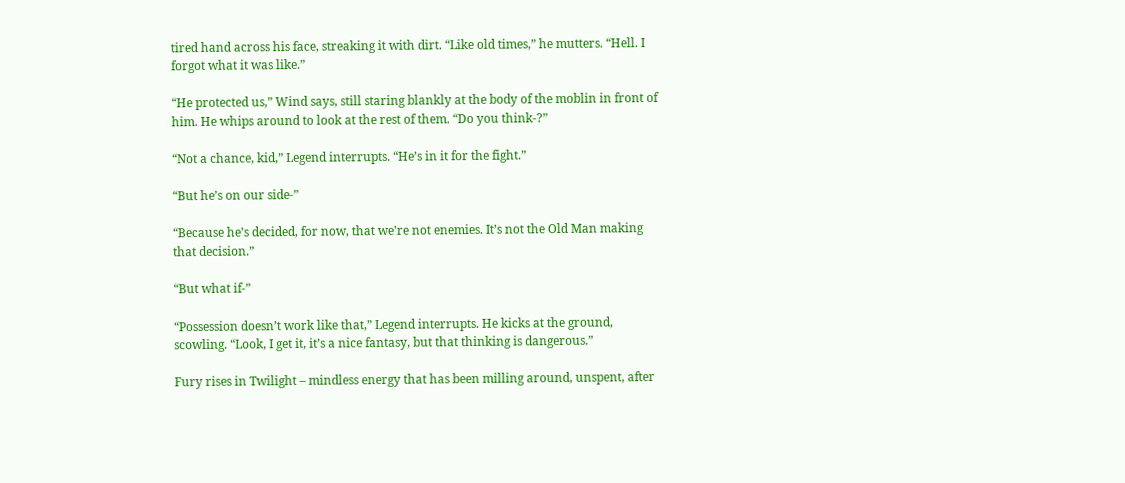tired hand across his face, streaking it with dirt. “Like old times,” he mutters. “Hell. I forgot what it was like.”

“He protected us,” Wind says, still staring blankly at the body of the moblin in front of him. He whips around to look at the rest of them. “Do you think-?”

“Not a chance, kid,” Legend interrupts. “He’s in it for the fight.”

“But he’s on our side-”

“Because he’s decided, for now, that we’re not enemies. It’s not the Old Man making that decision.”

“But what if-”

“Possession doesn’t work like that,” Legend interrupts. He kicks at the ground, scowling. “Look, I get it, it’s a nice fantasy, but that thinking is dangerous.”

Fury rises in Twilight – mindless energy that has been milling around, unspent, after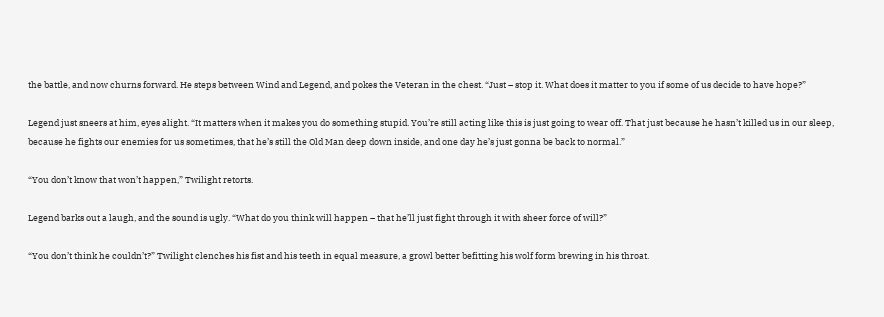the battle, and now churns forward. He steps between Wind and Legend, and pokes the Veteran in the chest. “Just – stop it. What does it matter to you if some of us decide to have hope?”

Legend just sneers at him, eyes alight. “It matters when it makes you do something stupid. You’re still acting like this is just going to wear off. That just because he hasn’t killed us in our sleep, because he fights our enemies for us sometimes, that he’s still the Old Man deep down inside, and one day he’s just gonna be back to normal.”

“You don’t know that won’t happen,” Twilight retorts.

Legend barks out a laugh, and the sound is ugly. “What do you think will happen – that he’ll just fight through it with sheer force of will?”

“You don’t think he couldn’t?” Twilight clenches his fist and his teeth in equal measure, a growl better befitting his wolf form brewing in his throat.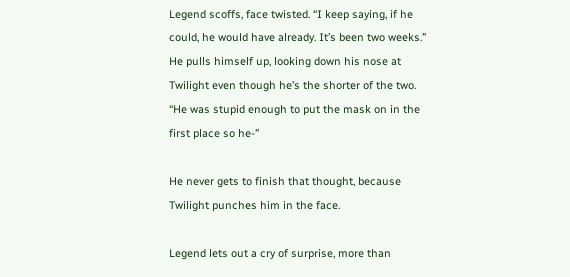Legend scoffs, face twisted. “I keep saying, if he could, he would have already. It’s been two weeks.” He pulls himself up, looking down his nose at Twilight even though he’s the shorter of the two. “He was stupid enough to put the mask on in the first place so he-”

He never gets to finish that thought, because Twilight punches him in the face.

Legend lets out a cry of surprise, more than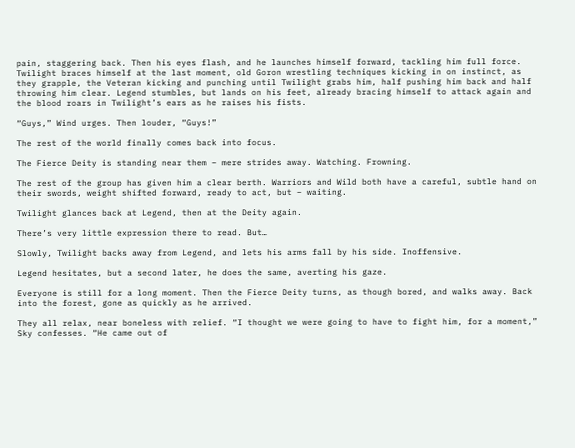pain, staggering back. Then his eyes flash, and he launches himself forward, tackling him full force. Twilight braces himself at the last moment, old Goron wrestling techniques kicking in on instinct, as they grapple, the Veteran kicking and punching until Twilight grabs him, half pushing him back and half throwing him clear. Legend stumbles, but lands on his feet, already bracing himself to attack again and the blood roars in Twilight’s ears as he raises his fists.

“Guys,” Wind urges. Then louder, “Guys!”

The rest of the world finally comes back into focus.

The Fierce Deity is standing near them – mere strides away. Watching. Frowning.

The rest of the group has given him a clear berth. Warriors and Wild both have a careful, subtle hand on their swords, weight shifted forward, ready to act, but – waiting.

Twilight glances back at Legend, then at the Deity again.

There’s very little expression there to read. But…

Slowly, Twilight backs away from Legend, and lets his arms fall by his side. Inoffensive.

Legend hesitates, but a second later, he does the same, averting his gaze.

Everyone is still for a long moment. Then the Fierce Deity turns, as though bored, and walks away. Back into the forest, gone as quickly as he arrived.

They all relax, near boneless with relief. “I thought we were going to have to fight him, for a moment,” Sky confesses. “He came out of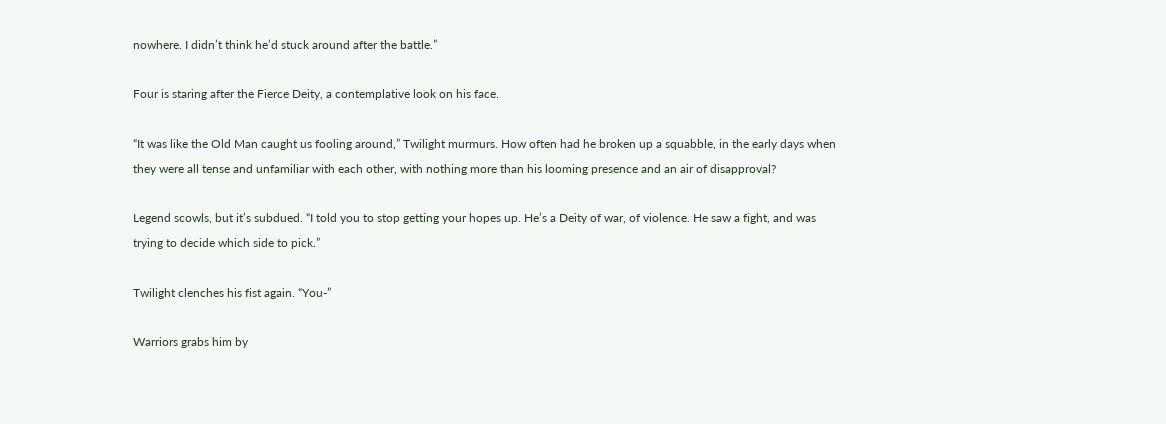nowhere. I didn’t think he’d stuck around after the battle.”

Four is staring after the Fierce Deity, a contemplative look on his face.

“It was like the Old Man caught us fooling around,” Twilight murmurs. How often had he broken up a squabble, in the early days when they were all tense and unfamiliar with each other, with nothing more than his looming presence and an air of disapproval?

Legend scowls, but it’s subdued. “I told you to stop getting your hopes up. He’s a Deity of war, of violence. He saw a fight, and was trying to decide which side to pick.”

Twilight clenches his fist again. “You-”

Warriors grabs him by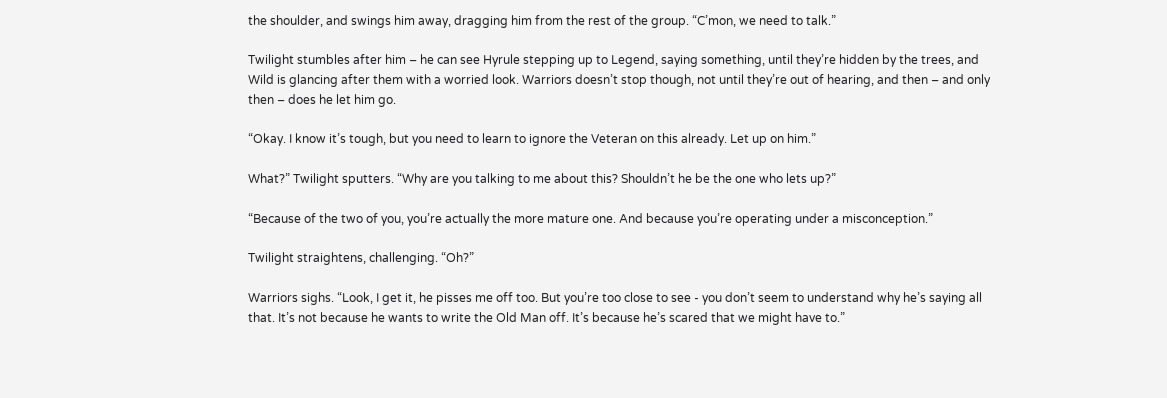the shoulder, and swings him away, dragging him from the rest of the group. “C’mon, we need to talk.”

Twilight stumbles after him – he can see Hyrule stepping up to Legend, saying something, until they’re hidden by the trees, and Wild is glancing after them with a worried look. Warriors doesn’t stop though, not until they’re out of hearing, and then – and only then – does he let him go.

“Okay. I know it’s tough, but you need to learn to ignore the Veteran on this already. Let up on him.”

What?” Twilight sputters. “Why are you talking to me about this? Shouldn’t he be the one who lets up?”

“Because of the two of you, you’re actually the more mature one. And because you’re operating under a misconception.”

Twilight straightens, challenging. “Oh?”

Warriors sighs. “Look, I get it, he pisses me off too. But you’re too close to see - you don’t seem to understand why he’s saying all that. It’s not because he wants to write the Old Man off. It’s because he’s scared that we might have to.”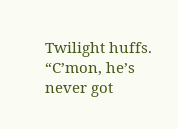Twilight huffs. “C’mon, he’s never got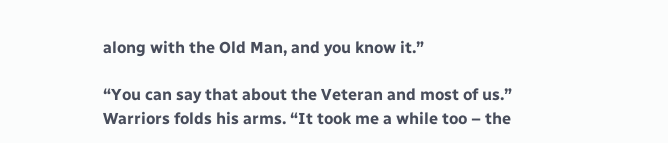along with the Old Man, and you know it.”

“You can say that about the Veteran and most of us.” Warriors folds his arms. “It took me a while too – the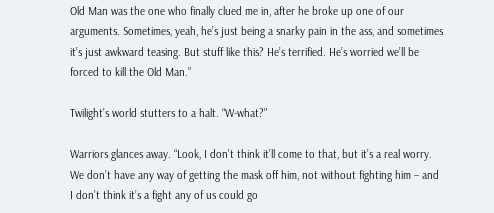Old Man was the one who finally clued me in, after he broke up one of our arguments. Sometimes, yeah, he’s just being a snarky pain in the ass, and sometimes it’s just awkward teasing. But stuff like this? He’s terrified. He’s worried we’ll be forced to kill the Old Man.”

Twilight’s world stutters to a halt. “W-what?”

Warriors glances away. “Look, I don’t think it’ll come to that, but it’s a real worry. We don’t have any way of getting the mask off him, not without fighting him – and I don’t think it’s a fight any of us could go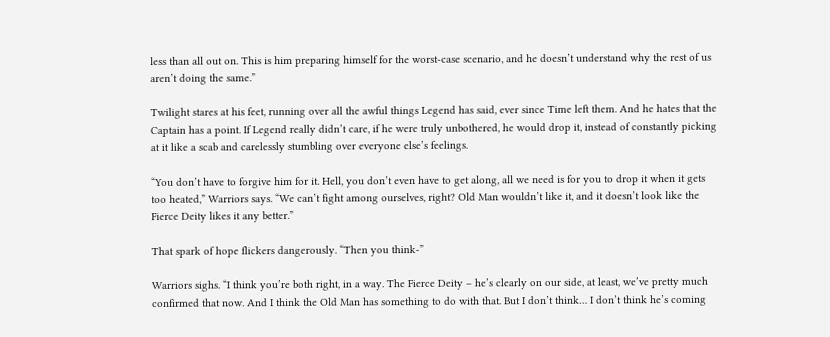less than all out on. This is him preparing himself for the worst-case scenario, and he doesn’t understand why the rest of us aren’t doing the same.”

Twilight stares at his feet, running over all the awful things Legend has said, ever since Time left them. And he hates that the Captain has a point. If Legend really didn’t care, if he were truly unbothered, he would drop it, instead of constantly picking at it like a scab and carelessly stumbling over everyone else’s feelings.

“You don’t have to forgive him for it. Hell, you don’t even have to get along, all we need is for you to drop it when it gets too heated,” Warriors says. “We can’t fight among ourselves, right? Old Man wouldn’t like it, and it doesn’t look like the Fierce Deity likes it any better.”

That spark of hope flickers dangerously. “Then you think-”

Warriors sighs. “I think you’re both right, in a way. The Fierce Deity – he’s clearly on our side, at least, we’ve pretty much confirmed that now. And I think the Old Man has something to do with that. But I don’t think… I don’t think he’s coming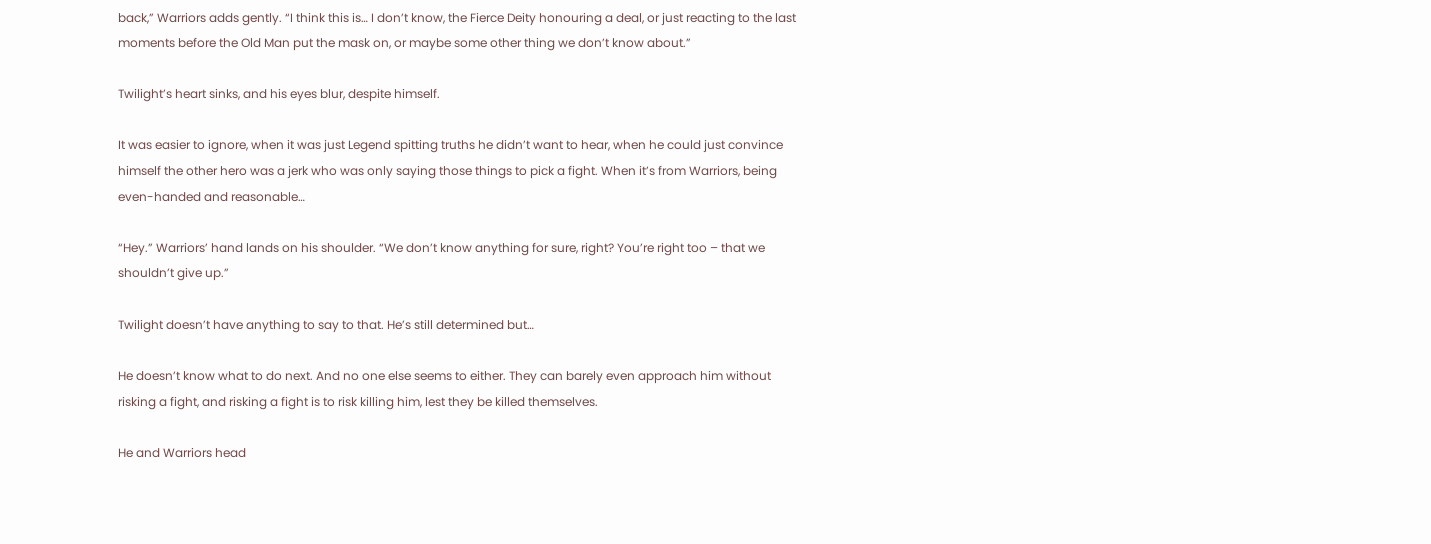back,” Warriors adds gently. “I think this is… I don’t know, the Fierce Deity honouring a deal, or just reacting to the last moments before the Old Man put the mask on, or maybe some other thing we don’t know about.”

Twilight’s heart sinks, and his eyes blur, despite himself.

It was easier to ignore, when it was just Legend spitting truths he didn’t want to hear, when he could just convince himself the other hero was a jerk who was only saying those things to pick a fight. When it’s from Warriors, being even-handed and reasonable…

“Hey.” Warriors’ hand lands on his shoulder. “We don’t know anything for sure, right? You’re right too – that we shouldn’t give up.”

Twilight doesn’t have anything to say to that. He’s still determined but…

He doesn’t know what to do next. And no one else seems to either. They can barely even approach him without risking a fight, and risking a fight is to risk killing him, lest they be killed themselves.

He and Warriors head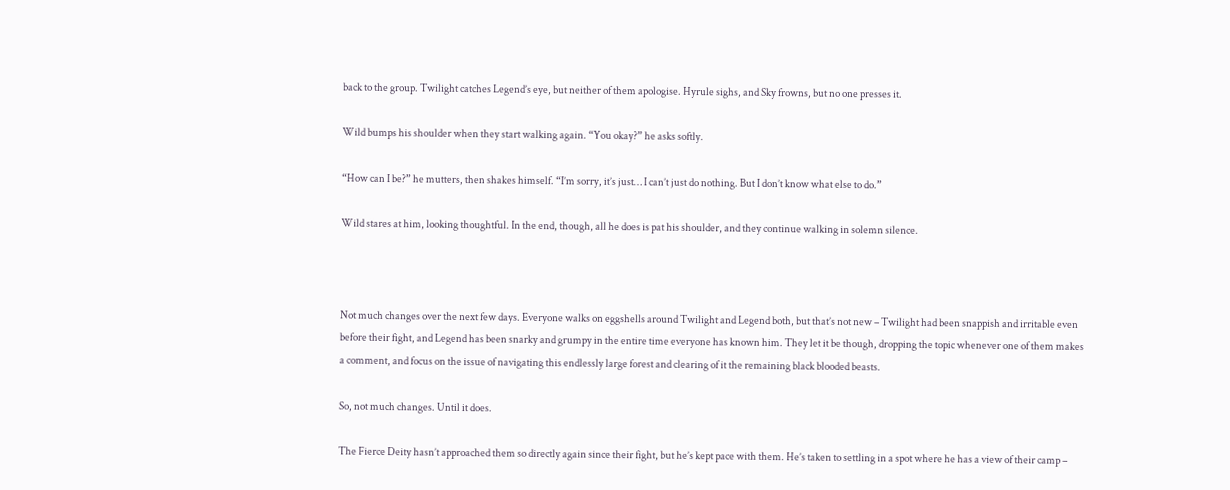back to the group. Twilight catches Legend’s eye, but neither of them apologise. Hyrule sighs, and Sky frowns, but no one presses it.

Wild bumps his shoulder when they start walking again. “You okay?” he asks softly.

“How can I be?” he mutters, then shakes himself. “I’m sorry, it’s just… I can’t just do nothing. But I don’t know what else to do.”

Wild stares at him, looking thoughtful. In the end, though, all he does is pat his shoulder, and they continue walking in solemn silence.



Not much changes over the next few days. Everyone walks on eggshells around Twilight and Legend both, but that’s not new – Twilight had been snappish and irritable even before their fight, and Legend has been snarky and grumpy in the entire time everyone has known him. They let it be though, dropping the topic whenever one of them makes a comment, and focus on the issue of navigating this endlessly large forest and clearing of it the remaining black blooded beasts.

So, not much changes. Until it does.

The Fierce Deity hasn’t approached them so directly again since their fight, but he’s kept pace with them. He’s taken to settling in a spot where he has a view of their camp –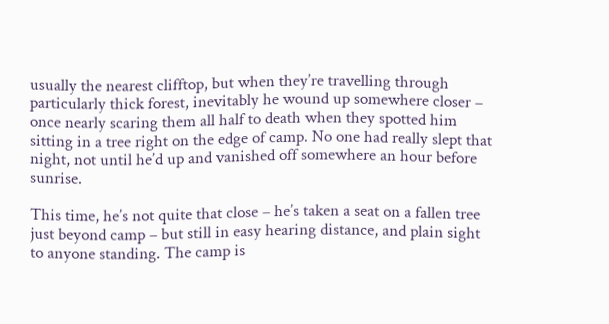usually the nearest clifftop, but when they’re travelling through particularly thick forest, inevitably he wound up somewhere closer – once nearly scaring them all half to death when they spotted him sitting in a tree right on the edge of camp. No one had really slept that night, not until he’d up and vanished off somewhere an hour before sunrise.

This time, he’s not quite that close – he’s taken a seat on a fallen tree just beyond camp – but still in easy hearing distance, and plain sight to anyone standing. The camp is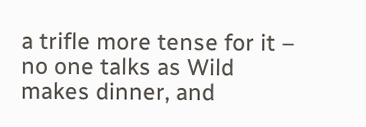a trifle more tense for it – no one talks as Wild makes dinner, and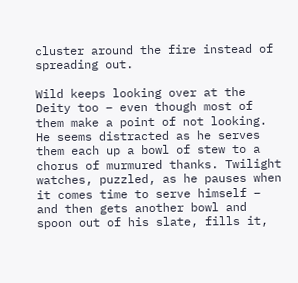cluster around the fire instead of spreading out.

Wild keeps looking over at the Deity too – even though most of them make a point of not looking. He seems distracted as he serves them each up a bowl of stew to a chorus of murmured thanks. Twilight watches, puzzled, as he pauses when it comes time to serve himself – and then gets another bowl and spoon out of his slate, fills it,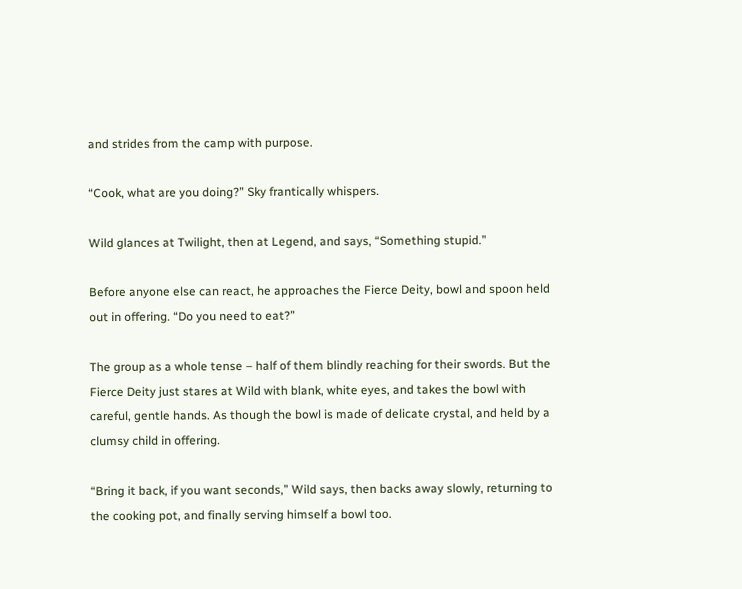and strides from the camp with purpose.

“Cook, what are you doing?” Sky frantically whispers.

Wild glances at Twilight, then at Legend, and says, “Something stupid.”

Before anyone else can react, he approaches the Fierce Deity, bowl and spoon held out in offering. “Do you need to eat?”

The group as a whole tense – half of them blindly reaching for their swords. But the Fierce Deity just stares at Wild with blank, white eyes, and takes the bowl with careful, gentle hands. As though the bowl is made of delicate crystal, and held by a clumsy child in offering.

“Bring it back, if you want seconds,” Wild says, then backs away slowly, returning to the cooking pot, and finally serving himself a bowl too.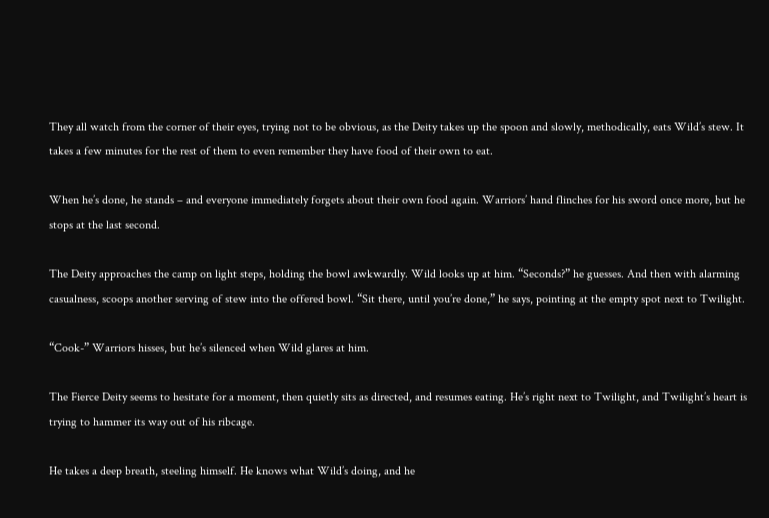They all watch from the corner of their eyes, trying not to be obvious, as the Deity takes up the spoon and slowly, methodically, eats Wild’s stew. It takes a few minutes for the rest of them to even remember they have food of their own to eat.

When he’s done, he stands – and everyone immediately forgets about their own food again. Warriors’ hand flinches for his sword once more, but he stops at the last second.

The Deity approaches the camp on light steps, holding the bowl awkwardly. Wild looks up at him. “Seconds?” he guesses. And then with alarming casualness, scoops another serving of stew into the offered bowl. “Sit there, until you’re done,” he says, pointing at the empty spot next to Twilight.

“Cook-” Warriors hisses, but he’s silenced when Wild glares at him.

The Fierce Deity seems to hesitate for a moment, then quietly sits as directed, and resumes eating. He’s right next to Twilight, and Twilight’s heart is trying to hammer its way out of his ribcage.

He takes a deep breath, steeling himself. He knows what Wild’s doing, and he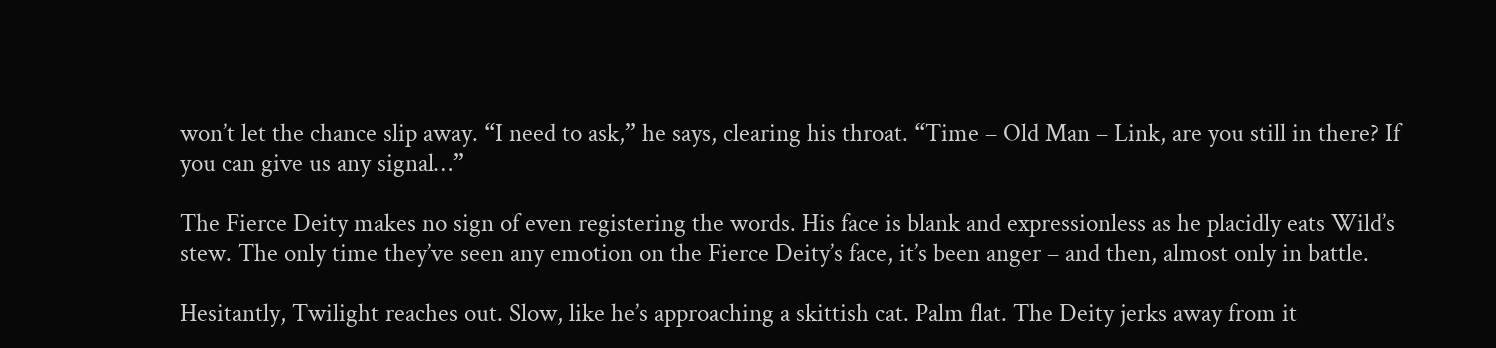won’t let the chance slip away. “I need to ask,” he says, clearing his throat. “Time – Old Man – Link, are you still in there? If you can give us any signal…”

The Fierce Deity makes no sign of even registering the words. His face is blank and expressionless as he placidly eats Wild’s stew. The only time they’ve seen any emotion on the Fierce Deity’s face, it’s been anger – and then, almost only in battle.

Hesitantly, Twilight reaches out. Slow, like he’s approaching a skittish cat. Palm flat. The Deity jerks away from it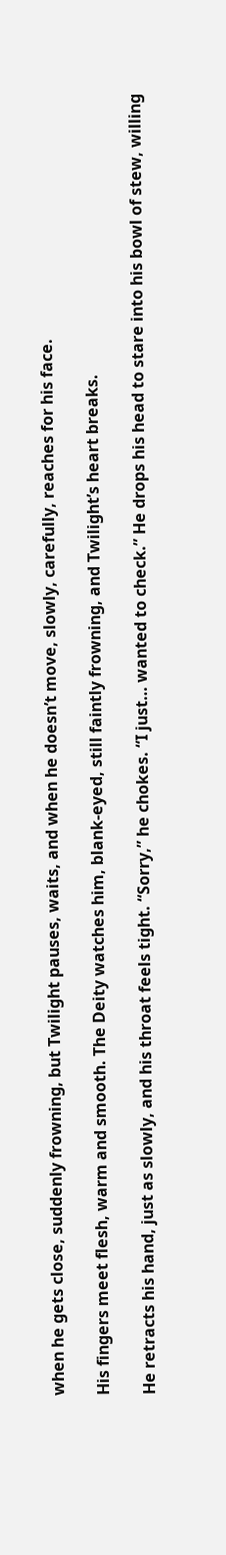when he gets close, suddenly frowning, but Twilight pauses, waits, and when he doesn’t move, slowly, carefully, reaches for his face.

His fingers meet flesh, warm and smooth. The Deity watches him, blank-eyed, still faintly frowning, and Twilight’s heart breaks.

He retracts his hand, just as slowly, and his throat feels tight. “Sorry,” he chokes. “I just… wanted to check.” He drops his head to stare into his bowl of stew, willing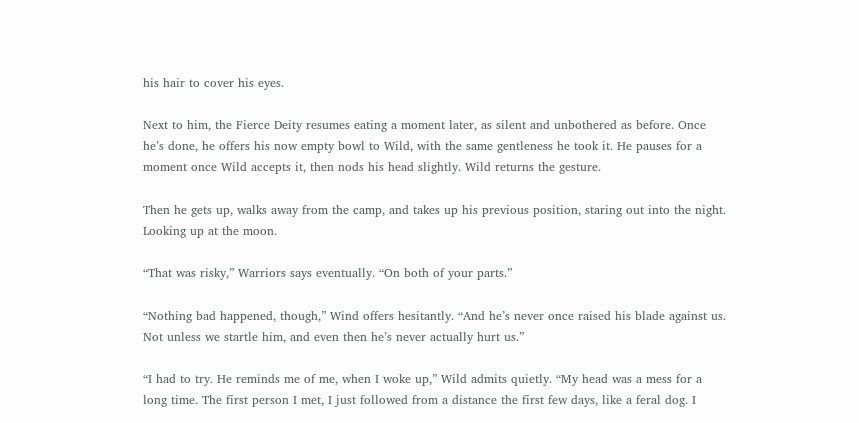his hair to cover his eyes.

Next to him, the Fierce Deity resumes eating a moment later, as silent and unbothered as before. Once he’s done, he offers his now empty bowl to Wild, with the same gentleness he took it. He pauses for a moment once Wild accepts it, then nods his head slightly. Wild returns the gesture.

Then he gets up, walks away from the camp, and takes up his previous position, staring out into the night. Looking up at the moon.

“That was risky,” Warriors says eventually. “On both of your parts.”

“Nothing bad happened, though,” Wind offers hesitantly. “And he’s never once raised his blade against us. Not unless we startle him, and even then he’s never actually hurt us.”

“I had to try. He reminds me of me, when I woke up,” Wild admits quietly. “My head was a mess for a long time. The first person I met, I just followed from a distance the first few days, like a feral dog. I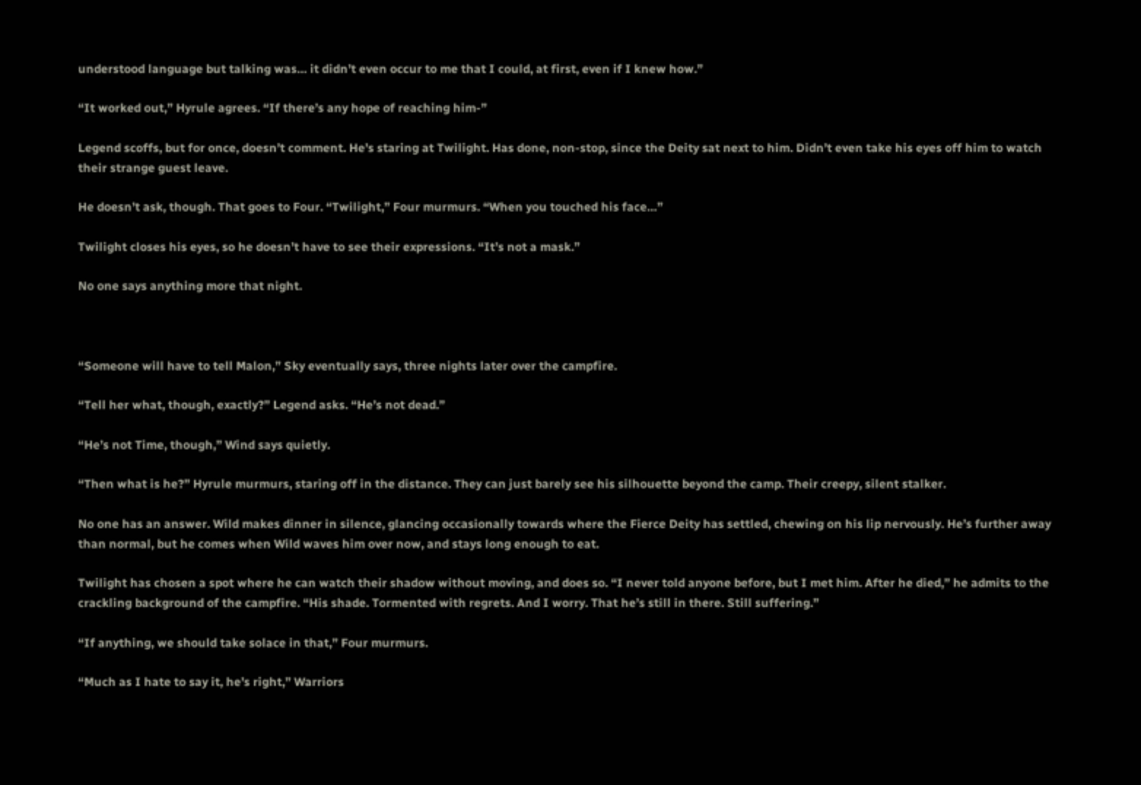understood language but talking was… it didn’t even occur to me that I could, at first, even if I knew how.”

“It worked out,” Hyrule agrees. “If there’s any hope of reaching him-”

Legend scoffs, but for once, doesn’t comment. He’s staring at Twilight. Has done, non-stop, since the Deity sat next to him. Didn’t even take his eyes off him to watch their strange guest leave.

He doesn’t ask, though. That goes to Four. “Twilight,” Four murmurs. “When you touched his face…”

Twilight closes his eyes, so he doesn’t have to see their expressions. “It’s not a mask.”

No one says anything more that night.



“Someone will have to tell Malon,” Sky eventually says, three nights later over the campfire.

“Tell her what, though, exactly?” Legend asks. “He’s not dead.”

“He’s not Time, though,” Wind says quietly.

“Then what is he?” Hyrule murmurs, staring off in the distance. They can just barely see his silhouette beyond the camp. Their creepy, silent stalker.

No one has an answer. Wild makes dinner in silence, glancing occasionally towards where the Fierce Deity has settled, chewing on his lip nervously. He’s further away than normal, but he comes when Wild waves him over now, and stays long enough to eat.

Twilight has chosen a spot where he can watch their shadow without moving, and does so. “I never told anyone before, but I met him. After he died,” he admits to the crackling background of the campfire. “His shade. Tormented with regrets. And I worry. That he’s still in there. Still suffering.”

“If anything, we should take solace in that,” Four murmurs.

“Much as I hate to say it, he’s right,” Warriors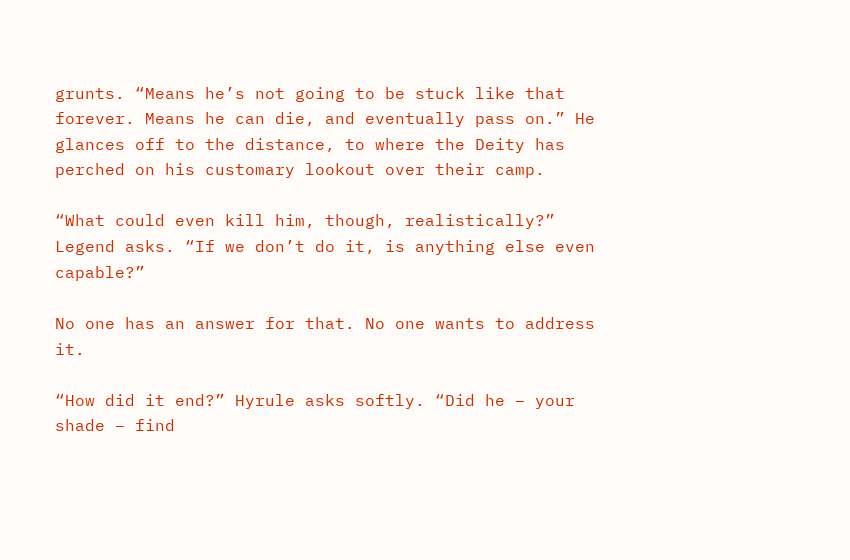grunts. “Means he’s not going to be stuck like that forever. Means he can die, and eventually pass on.” He glances off to the distance, to where the Deity has perched on his customary lookout over their camp.

“What could even kill him, though, realistically?” Legend asks. “If we don’t do it, is anything else even capable?”

No one has an answer for that. No one wants to address it.

“How did it end?” Hyrule asks softly. “Did he – your shade – find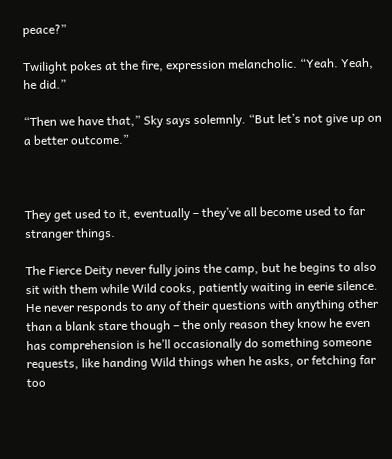peace?”

Twilight pokes at the fire, expression melancholic. “Yeah. Yeah, he did.”

“Then we have that,” Sky says solemnly. “But let’s not give up on a better outcome.”



They get used to it, eventually – they’ve all become used to far stranger things.

The Fierce Deity never fully joins the camp, but he begins to also sit with them while Wild cooks, patiently waiting in eerie silence. He never responds to any of their questions with anything other than a blank stare though – the only reason they know he even has comprehension is he’ll occasionally do something someone requests, like handing Wild things when he asks, or fetching far too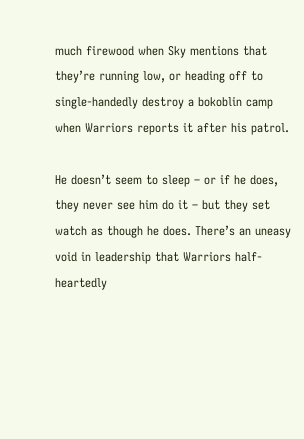much firewood when Sky mentions that they’re running low, or heading off to single-handedly destroy a bokoblin camp when Warriors reports it after his patrol.

He doesn’t seem to sleep – or if he does, they never see him do it – but they set watch as though he does. There’s an uneasy void in leadership that Warriors half-heartedly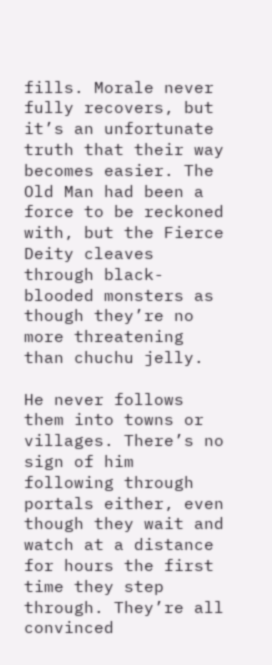fills. Morale never fully recovers, but it’s an unfortunate truth that their way becomes easier. The Old Man had been a force to be reckoned with, but the Fierce Deity cleaves through black-blooded monsters as though they’re no more threatening than chuchu jelly.

He never follows them into towns or villages. There’s no sign of him following through portals either, even though they wait and watch at a distance for hours the first time they step through. They’re all convinced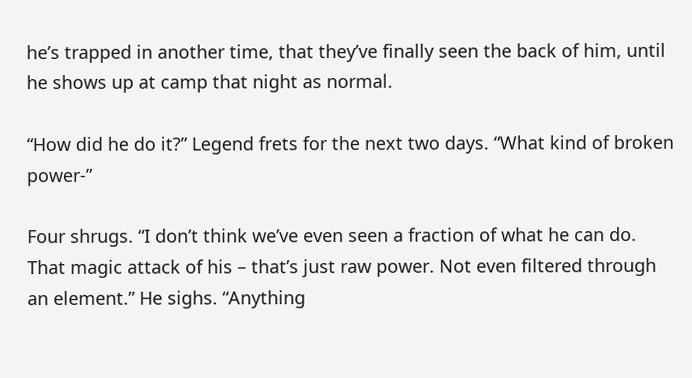he’s trapped in another time, that they’ve finally seen the back of him, until he shows up at camp that night as normal.

“How did he do it?” Legend frets for the next two days. “What kind of broken power-”

Four shrugs. “I don’t think we’ve even seen a fraction of what he can do. That magic attack of his – that’s just raw power. Not even filtered through an element.” He sighs. “Anything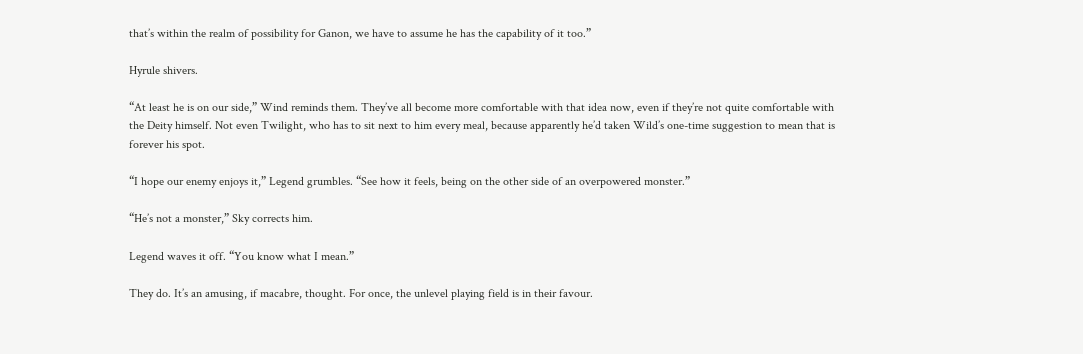that’s within the realm of possibility for Ganon, we have to assume he has the capability of it too.”

Hyrule shivers.

“At least he is on our side,” Wind reminds them. They’ve all become more comfortable with that idea now, even if they’re not quite comfortable with the Deity himself. Not even Twilight, who has to sit next to him every meal, because apparently he’d taken Wild’s one-time suggestion to mean that is forever his spot.

“I hope our enemy enjoys it,” Legend grumbles. “See how it feels, being on the other side of an overpowered monster.”

“He’s not a monster,” Sky corrects him.

Legend waves it off. “You know what I mean.”

They do. It’s an amusing, if macabre, thought. For once, the unlevel playing field is in their favour.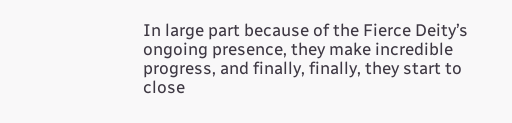In large part because of the Fierce Deity’s ongoing presence, they make incredible progress, and finally, finally, they start to close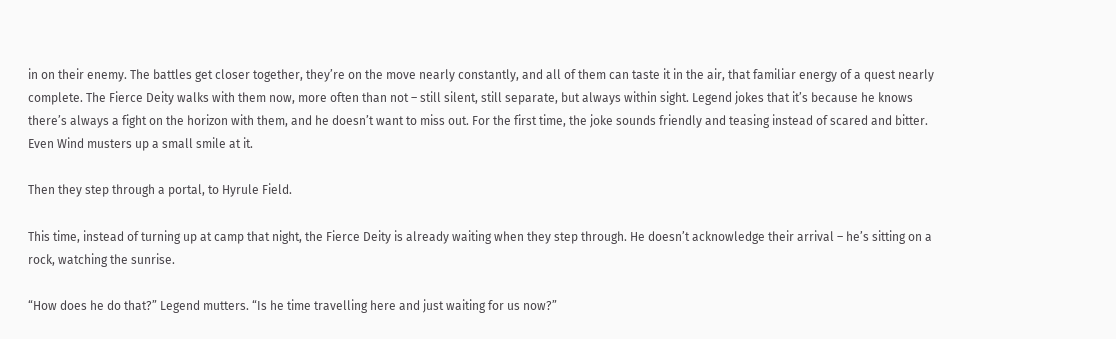in on their enemy. The battles get closer together, they’re on the move nearly constantly, and all of them can taste it in the air, that familiar energy of a quest nearly complete. The Fierce Deity walks with them now, more often than not – still silent, still separate, but always within sight. Legend jokes that it’s because he knows there’s always a fight on the horizon with them, and he doesn’t want to miss out. For the first time, the joke sounds friendly and teasing instead of scared and bitter. Even Wind musters up a small smile at it.

Then they step through a portal, to Hyrule Field.

This time, instead of turning up at camp that night, the Fierce Deity is already waiting when they step through. He doesn’t acknowledge their arrival – he’s sitting on a rock, watching the sunrise.

“How does he do that?” Legend mutters. “Is he time travelling here and just waiting for us now?”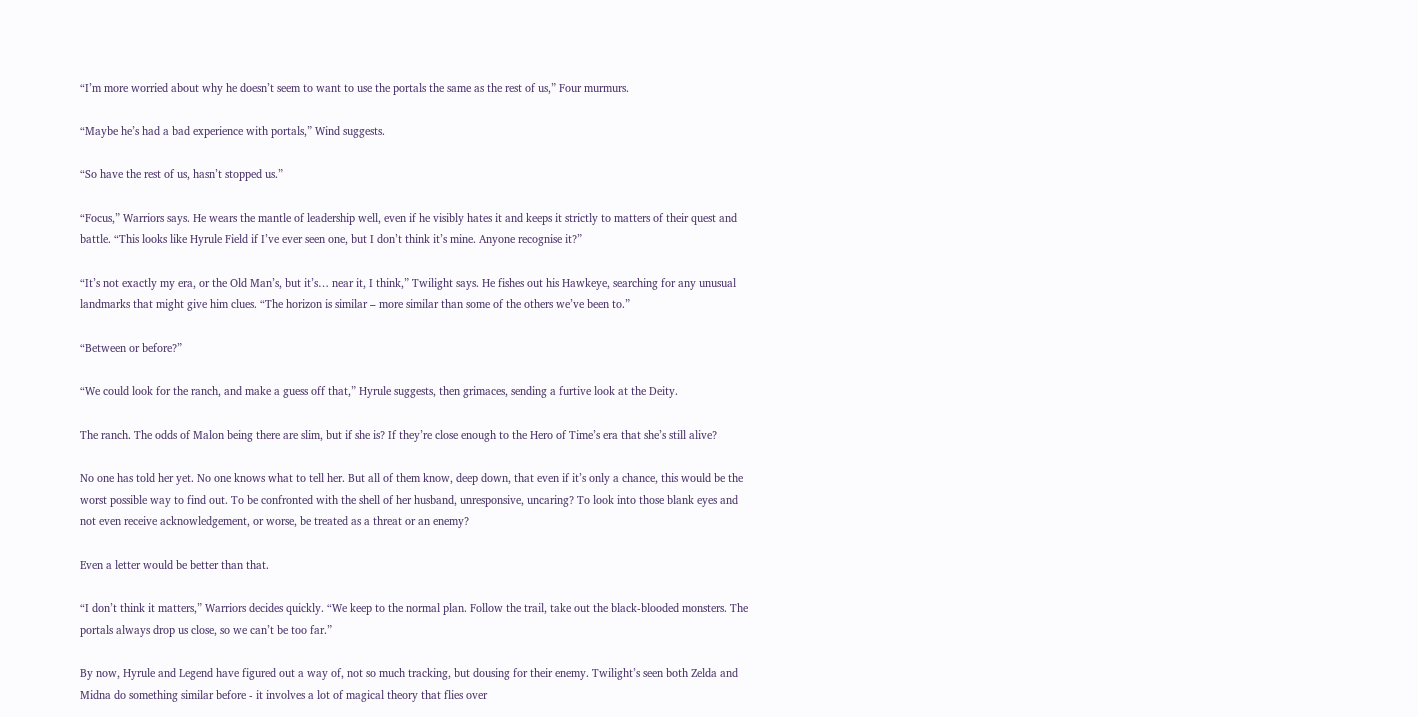“I’m more worried about why he doesn’t seem to want to use the portals the same as the rest of us,” Four murmurs.

“Maybe he’s had a bad experience with portals,” Wind suggests.

“So have the rest of us, hasn’t stopped us.”

“Focus,” Warriors says. He wears the mantle of leadership well, even if he visibly hates it and keeps it strictly to matters of their quest and battle. “This looks like Hyrule Field if I’ve ever seen one, but I don’t think it’s mine. Anyone recognise it?”

“It’s not exactly my era, or the Old Man’s, but it’s… near it, I think,” Twilight says. He fishes out his Hawkeye, searching for any unusual landmarks that might give him clues. “The horizon is similar – more similar than some of the others we’ve been to.”

“Between or before?”

“We could look for the ranch, and make a guess off that,” Hyrule suggests, then grimaces, sending a furtive look at the Deity.

The ranch. The odds of Malon being there are slim, but if she is? If they’re close enough to the Hero of Time’s era that she’s still alive?

No one has told her yet. No one knows what to tell her. But all of them know, deep down, that even if it’s only a chance, this would be the worst possible way to find out. To be confronted with the shell of her husband, unresponsive, uncaring? To look into those blank eyes and not even receive acknowledgement, or worse, be treated as a threat or an enemy?

Even a letter would be better than that.

“I don’t think it matters,” Warriors decides quickly. “We keep to the normal plan. Follow the trail, take out the black-blooded monsters. The portals always drop us close, so we can’t be too far.”

By now, Hyrule and Legend have figured out a way of, not so much tracking, but dousing for their enemy. Twilight’s seen both Zelda and Midna do something similar before - it involves a lot of magical theory that flies over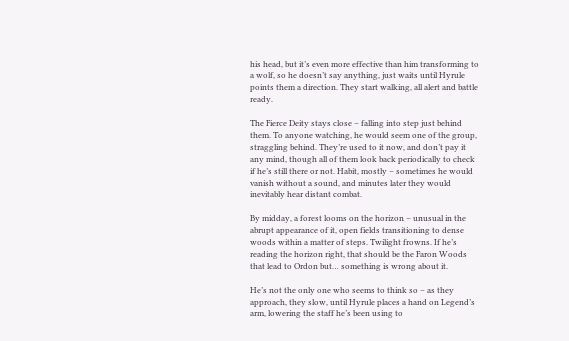his head, but it’s even more effective than him transforming to a wolf, so he doesn’t say anything, just waits until Hyrule points them a direction. They start walking, all alert and battle ready.

The Fierce Deity stays close – falling into step just behind them. To anyone watching, he would seem one of the group, straggling behind. They’re used to it now, and don’t pay it any mind, though all of them look back periodically to check if he’s still there or not. Habit, mostly – sometimes he would vanish without a sound, and minutes later they would inevitably hear distant combat.

By midday, a forest looms on the horizon – unusual in the abrupt appearance of it, open fields transitioning to dense woods within a matter of steps. Twilight frowns. If he’s reading the horizon right, that should be the Faron Woods that lead to Ordon but… something is wrong about it.

He’s not the only one who seems to think so – as they approach, they slow, until Hyrule places a hand on Legend’s arm, lowering the staff he’s been using to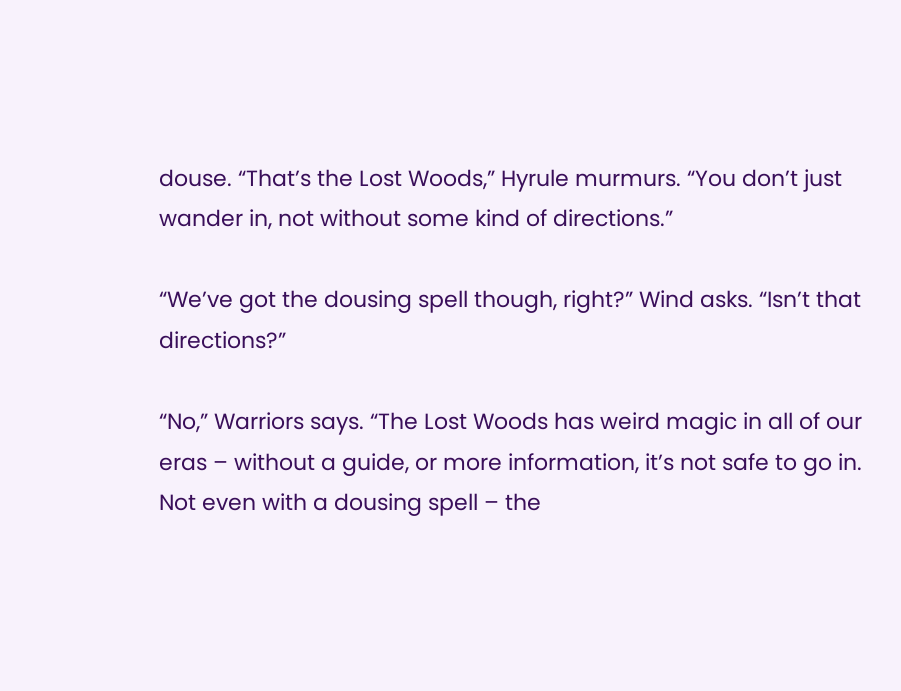douse. “That’s the Lost Woods,” Hyrule murmurs. “You don’t just wander in, not without some kind of directions.”

“We’ve got the dousing spell though, right?” Wind asks. “Isn’t that directions?”

“No,” Warriors says. “The Lost Woods has weird magic in all of our eras – without a guide, or more information, it’s not safe to go in. Not even with a dousing spell – the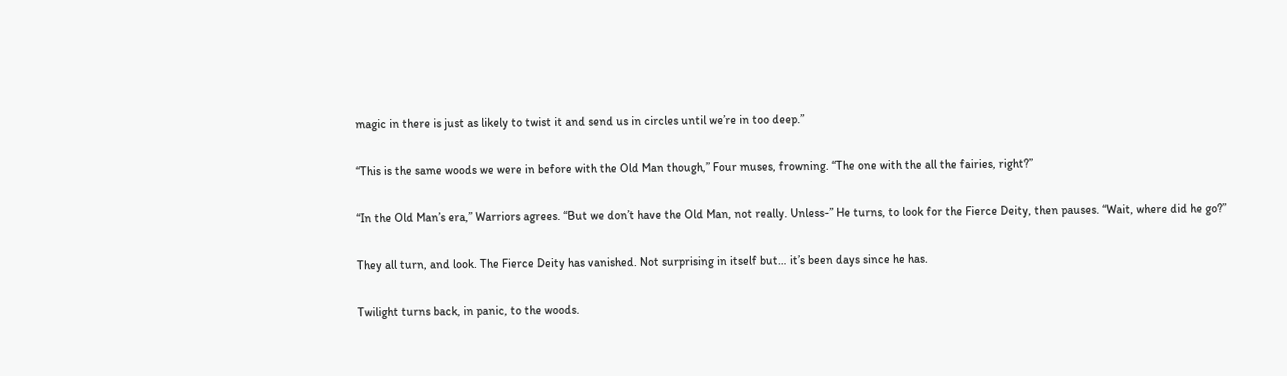magic in there is just as likely to twist it and send us in circles until we’re in too deep.”

“This is the same woods we were in before with the Old Man though,” Four muses, frowning. “The one with the all the fairies, right?”

“In the Old Man’s era,” Warriors agrees. “But we don’t have the Old Man, not really. Unless-” He turns, to look for the Fierce Deity, then pauses. “Wait, where did he go?”

They all turn, and look. The Fierce Deity has vanished. Not surprising in itself but… it’s been days since he has.

Twilight turns back, in panic, to the woods.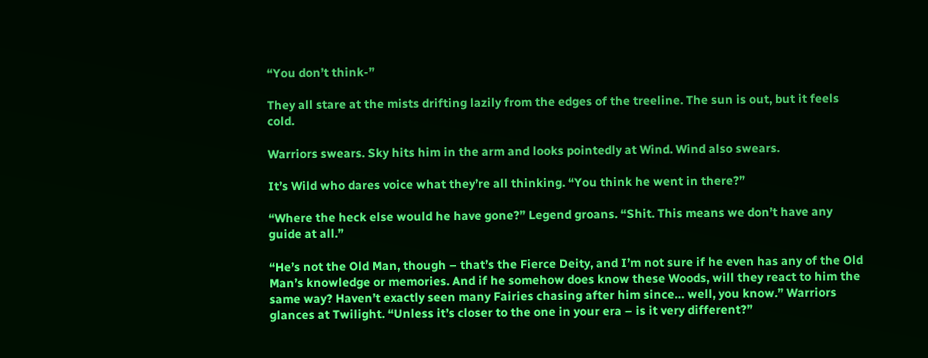“You don’t think-”

They all stare at the mists drifting lazily from the edges of the treeline. The sun is out, but it feels cold.

Warriors swears. Sky hits him in the arm and looks pointedly at Wind. Wind also swears.

It’s Wild who dares voice what they’re all thinking. “You think he went in there?”

“Where the heck else would he have gone?” Legend groans. “Shit. This means we don’t have any guide at all.”

“He’s not the Old Man, though – that’s the Fierce Deity, and I’m not sure if he even has any of the Old Man’s knowledge or memories. And if he somehow does know these Woods, will they react to him the same way? Haven’t exactly seen many Fairies chasing after him since… well, you know.” Warriors glances at Twilight. “Unless it’s closer to the one in your era – is it very different?”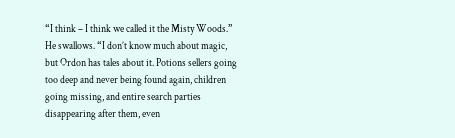“I think – I think we called it the Misty Woods.” He swallows. “I don’t know much about magic, but Ordon has tales about it. Potions sellers going too deep and never being found again, children going missing, and entire search parties disappearing after them, even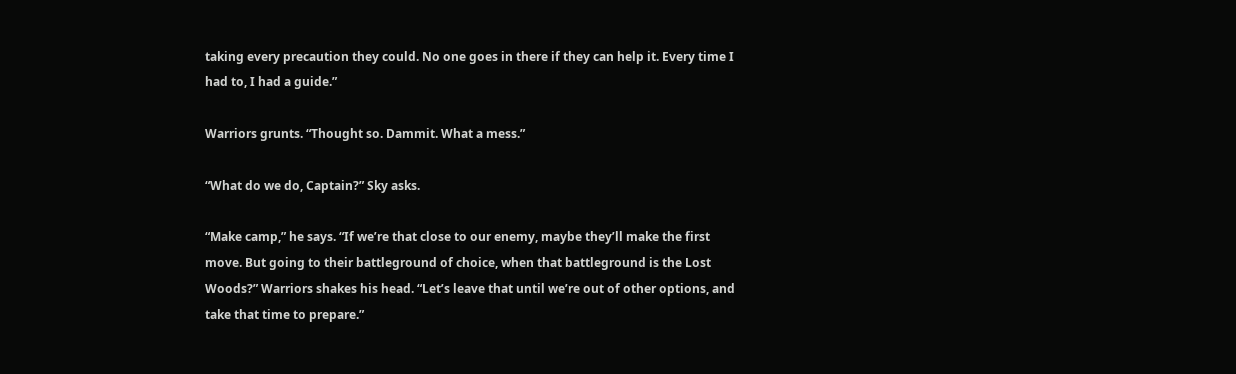taking every precaution they could. No one goes in there if they can help it. Every time I had to, I had a guide.”

Warriors grunts. “Thought so. Dammit. What a mess.”

“What do we do, Captain?” Sky asks.

“Make camp,” he says. “If we’re that close to our enemy, maybe they’ll make the first move. But going to their battleground of choice, when that battleground is the Lost Woods?” Warriors shakes his head. “Let’s leave that until we’re out of other options, and take that time to prepare.”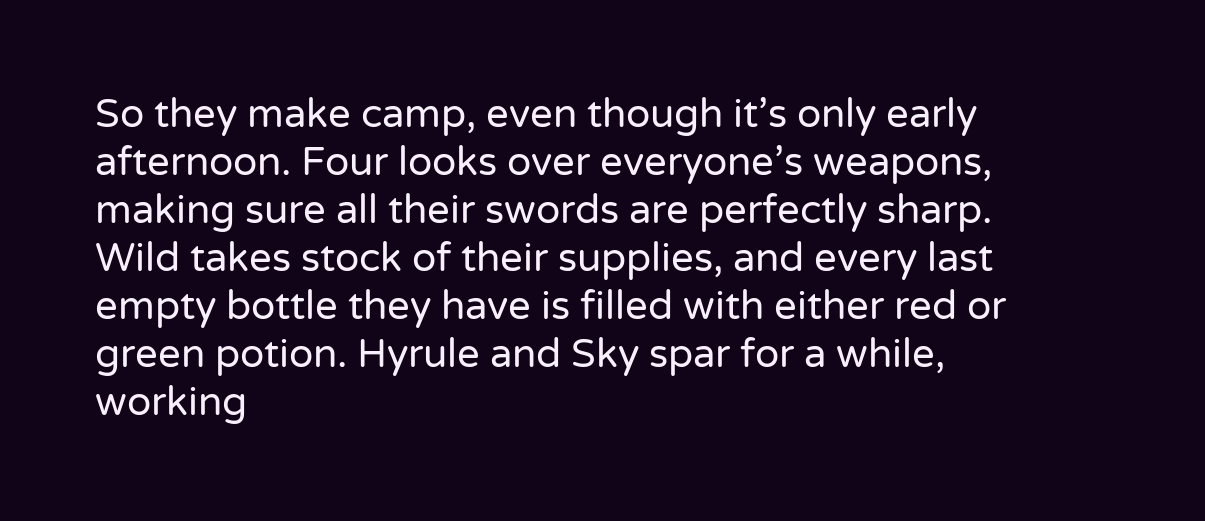So they make camp, even though it’s only early afternoon. Four looks over everyone’s weapons, making sure all their swords are perfectly sharp. Wild takes stock of their supplies, and every last empty bottle they have is filled with either red or green potion. Hyrule and Sky spar for a while, working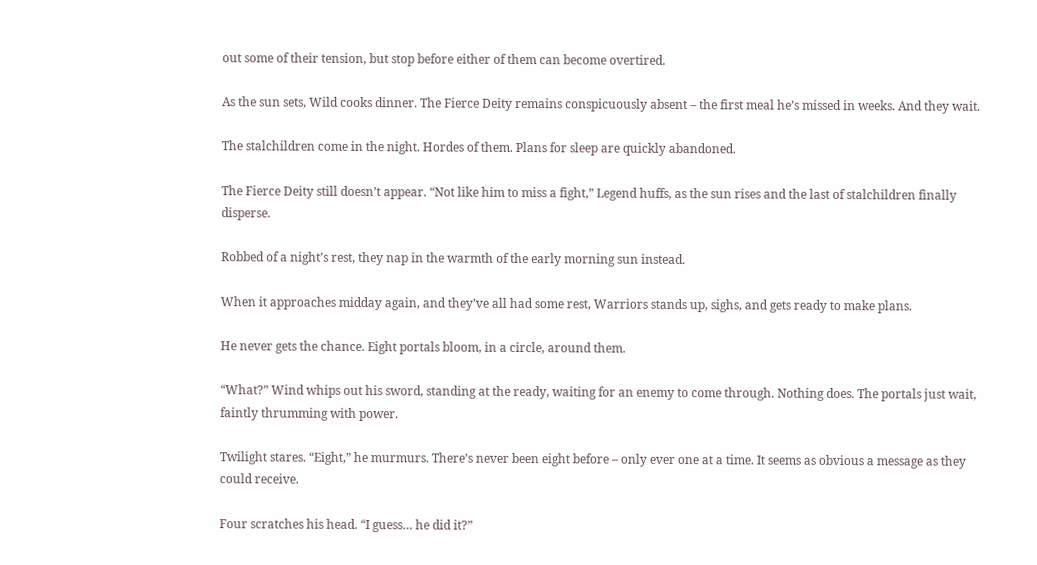out some of their tension, but stop before either of them can become overtired.

As the sun sets, Wild cooks dinner. The Fierce Deity remains conspicuously absent – the first meal he’s missed in weeks. And they wait.

The stalchildren come in the night. Hordes of them. Plans for sleep are quickly abandoned.

The Fierce Deity still doesn’t appear. “Not like him to miss a fight,” Legend huffs, as the sun rises and the last of stalchildren finally disperse.

Robbed of a night’s rest, they nap in the warmth of the early morning sun instead.

When it approaches midday again, and they’ve all had some rest, Warriors stands up, sighs, and gets ready to make plans.

He never gets the chance. Eight portals bloom, in a circle, around them.

“What?” Wind whips out his sword, standing at the ready, waiting for an enemy to come through. Nothing does. The portals just wait, faintly thrumming with power.

Twilight stares. “Eight,” he murmurs. There’s never been eight before – only ever one at a time. It seems as obvious a message as they could receive.

Four scratches his head. “I guess… he did it?”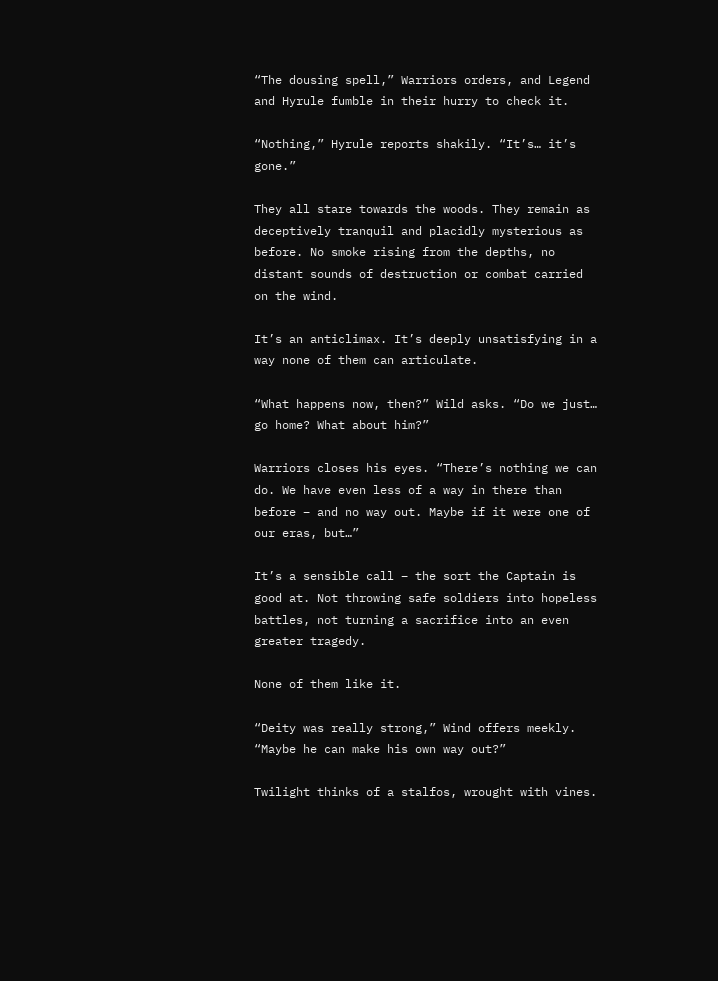“The dousing spell,” Warriors orders, and Legend and Hyrule fumble in their hurry to check it.

“Nothing,” Hyrule reports shakily. “It’s… it’s gone.”

They all stare towards the woods. They remain as deceptively tranquil and placidly mysterious as before. No smoke rising from the depths, no distant sounds of destruction or combat carried on the wind.

It’s an anticlimax. It’s deeply unsatisfying in a way none of them can articulate.

“What happens now, then?” Wild asks. “Do we just… go home? What about him?”

Warriors closes his eyes. “There’s nothing we can do. We have even less of a way in there than before – and no way out. Maybe if it were one of our eras, but…”

It’s a sensible call – the sort the Captain is good at. Not throwing safe soldiers into hopeless battles, not turning a sacrifice into an even greater tragedy.

None of them like it.

“Deity was really strong,” Wind offers meekly. “Maybe he can make his own way out?”

Twilight thinks of a stalfos, wrought with vines.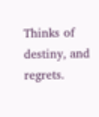Thinks of destiny, and regrets.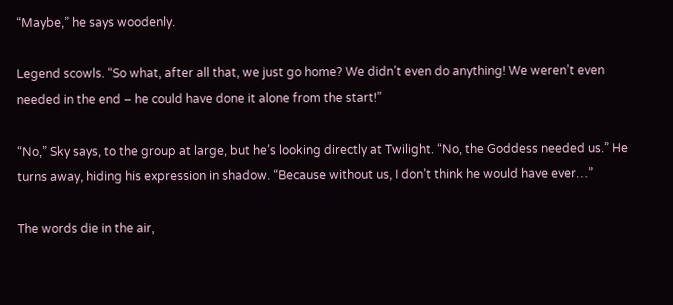“Maybe,” he says woodenly.

Legend scowls. “So what, after all that, we just go home? We didn’t even do anything! We weren’t even needed in the end – he could have done it alone from the start!”

“No,” Sky says, to the group at large, but he’s looking directly at Twilight. “No, the Goddess needed us.” He turns away, hiding his expression in shadow. “Because without us, I don’t think he would have ever…”

The words die in the air,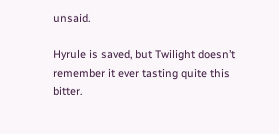unsaid.

Hyrule is saved, but Twilight doesn’t remember it ever tasting quite this bitter.